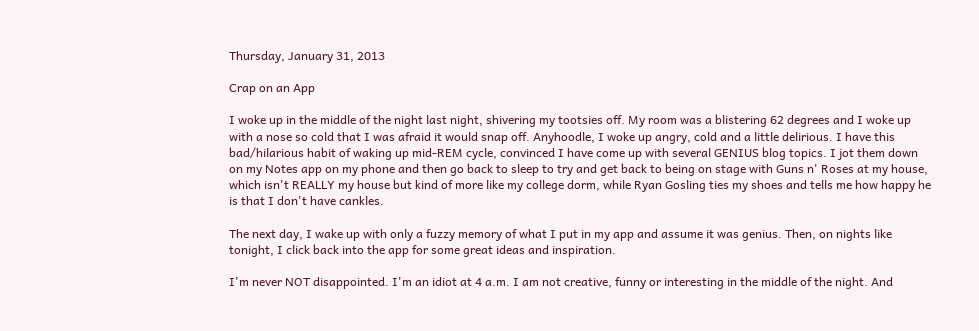Thursday, January 31, 2013

Crap on an App

I woke up in the middle of the night last night, shivering my tootsies off. My room was a blistering 62 degrees and I woke up with a nose so cold that I was afraid it would snap off. Anyhoodle, I woke up angry, cold and a little delirious. I have this bad/hilarious habit of waking up mid-REM cycle, convinced I have come up with several GENIUS blog topics. I jot them down on my Notes app on my phone and then go back to sleep to try and get back to being on stage with Guns n' Roses at my house, which isn't REALLY my house but kind of more like my college dorm, while Ryan Gosling ties my shoes and tells me how happy he is that I don't have cankles.

The next day, I wake up with only a fuzzy memory of what I put in my app and assume it was genius. Then, on nights like tonight, I click back into the app for some great ideas and inspiration.

I'm never NOT disappointed. I'm an idiot at 4 a.m. I am not creative, funny or interesting in the middle of the night. And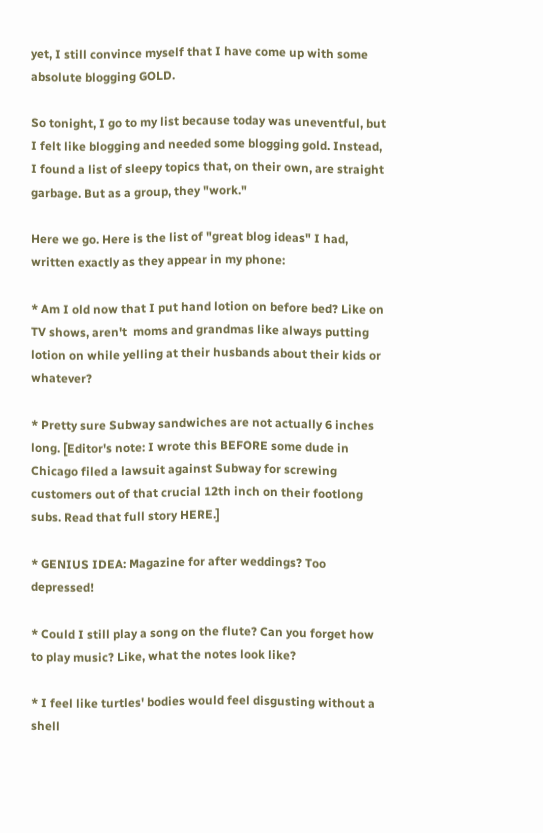yet, I still convince myself that I have come up with some absolute blogging GOLD.

So tonight, I go to my list because today was uneventful, but I felt like blogging and needed some blogging gold. Instead, I found a list of sleepy topics that, on their own, are straight garbage. But as a group, they "work."

Here we go. Here is the list of "great blog ideas" I had, written exactly as they appear in my phone:

* Am I old now that I put hand lotion on before bed? Like on TV shows, aren't  moms and grandmas like always putting lotion on while yelling at their husbands about their kids or whatever?

* Pretty sure Subway sandwiches are not actually 6 inches long. [Editor's note: I wrote this BEFORE some dude in Chicago filed a lawsuit against Subway for screwing customers out of that crucial 12th inch on their footlong subs. Read that full story HERE.]

* GENIUS IDEA: Magazine for after weddings? Too depressed!

* Could I still play a song on the flute? Can you forget how to play music? Like, what the notes look like?

* I feel like turtles' bodies would feel disgusting without a shell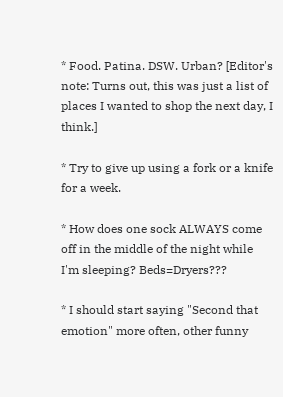* Food. Patina. DSW. Urban? [Editor's note: Turns out, this was just a list of places I wanted to shop the next day, I think.]

* Try to give up using a fork or a knife for a week.

* How does one sock ALWAYS come off in the middle of the night while I'm sleeping? Beds=Dryers???

* I should start saying "Second that emotion" more often, other funny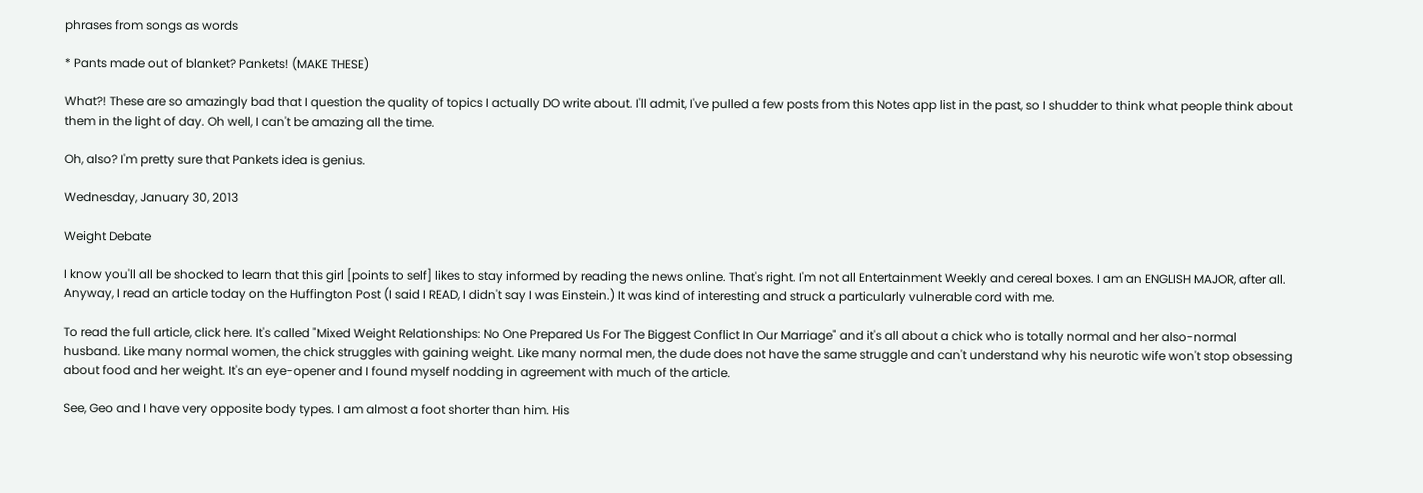phrases from songs as words

* Pants made out of blanket? Pankets! (MAKE THESE)

What?! These are so amazingly bad that I question the quality of topics I actually DO write about. I'll admit, I've pulled a few posts from this Notes app list in the past, so I shudder to think what people think about them in the light of day. Oh well, I can't be amazing all the time.

Oh, also? I'm pretty sure that Pankets idea is genius.

Wednesday, January 30, 2013

Weight Debate

I know you'll all be shocked to learn that this girl [points to self] likes to stay informed by reading the news online. That's right. I'm not all Entertainment Weekly and cereal boxes. I am an ENGLISH MAJOR, after all. Anyway, I read an article today on the Huffington Post (I said I READ, I didn't say I was Einstein.) It was kind of interesting and struck a particularly vulnerable cord with me.

To read the full article, click here. It's called "Mixed Weight Relationships: No One Prepared Us For The Biggest Conflict In Our Marriage" and it's all about a chick who is totally normal and her also-normal husband. Like many normal women, the chick struggles with gaining weight. Like many normal men, the dude does not have the same struggle and can't understand why his neurotic wife won't stop obsessing about food and her weight. It's an eye-opener and I found myself nodding in agreement with much of the article.

See, Geo and I have very opposite body types. I am almost a foot shorter than him. His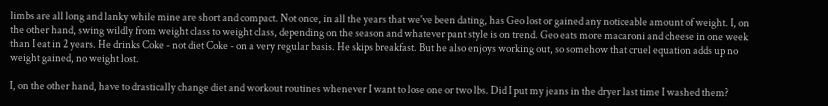limbs are all long and lanky while mine are short and compact. Not once, in all the years that we've been dating, has Geo lost or gained any noticeable amount of weight. I, on the other hand, swing wildly from weight class to weight class, depending on the season and whatever pant style is on trend. Geo eats more macaroni and cheese in one week than I eat in 2 years. He drinks Coke - not diet Coke - on a very regular basis. He skips breakfast. But he also enjoys working out, so somehow that cruel equation adds up no weight gained, no weight lost.

I, on the other hand, have to drastically change diet and workout routines whenever I want to lose one or two lbs. Did I put my jeans in the dryer last time I washed them?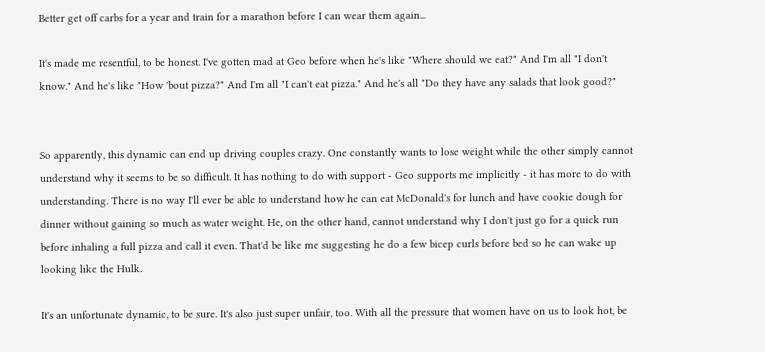Better get off carbs for a year and train for a marathon before I can wear them again...

It's made me resentful, to be honest. I've gotten mad at Geo before when he's like "Where should we eat?" And I'm all "I don't know." And he's like "How 'bout pizza?" And I'm all "I can't eat pizza." And he's all "Do they have any salads that look good?"


So apparently, this dynamic can end up driving couples crazy. One constantly wants to lose weight while the other simply cannot understand why it seems to be so difficult. It has nothing to do with support - Geo supports me implicitly - it has more to do with understanding. There is no way I'll ever be able to understand how he can eat McDonald's for lunch and have cookie dough for dinner without gaining so much as water weight. He, on the other hand, cannot understand why I don't just go for a quick run before inhaling a full pizza and call it even. That'd be like me suggesting he do a few bicep curls before bed so he can wake up looking like the Hulk.

It's an unfortunate dynamic, to be sure. It's also just super unfair, too. With all the pressure that women have on us to look hot, be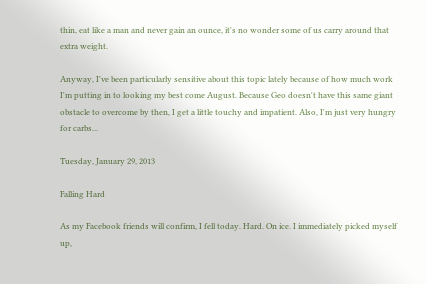thin, eat like a man and never gain an ounce, it's no wonder some of us carry around that extra weight.

Anyway, I've been particularly sensitive about this topic lately because of how much work I'm putting in to looking my best come August. Because Geo doesn't have this same giant obstacle to overcome by then, I get a little touchy and impatient. Also, I'm just very hungry for carbs...

Tuesday, January 29, 2013

Falling Hard

As my Facebook friends will confirm, I fell today. Hard. On ice. I immediately picked myself up,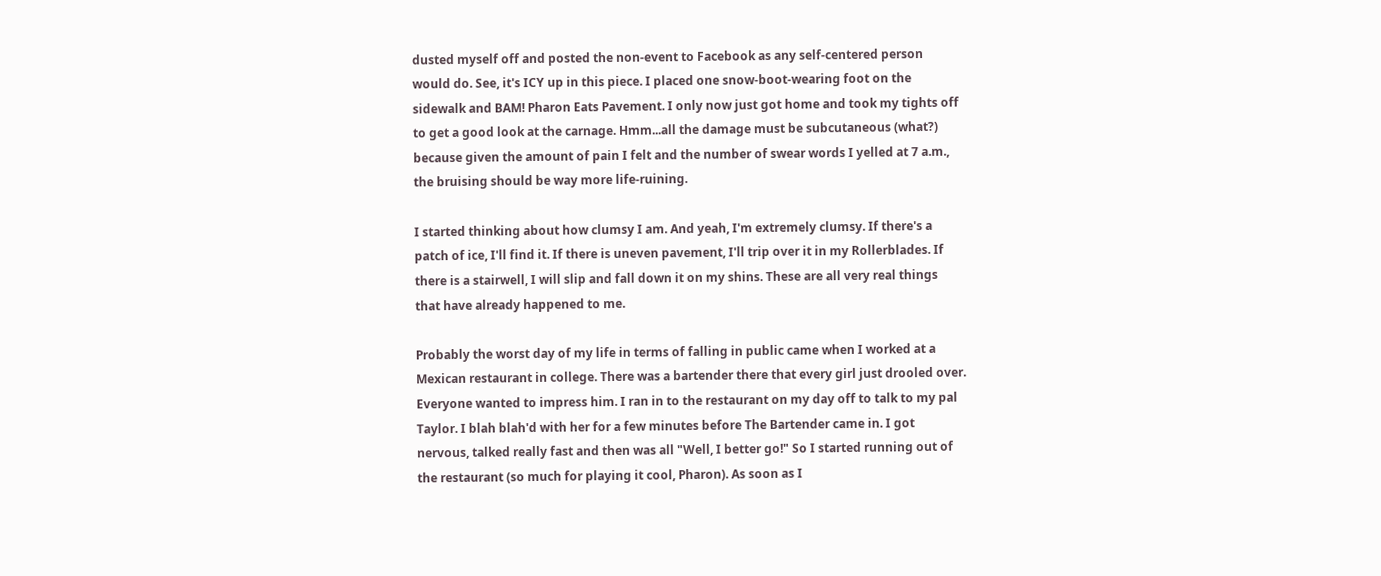dusted myself off and posted the non-event to Facebook as any self-centered person would do. See, it's ICY up in this piece. I placed one snow-boot-wearing foot on the sidewalk and BAM! Pharon Eats Pavement. I only now just got home and took my tights off to get a good look at the carnage. Hmm...all the damage must be subcutaneous (what?) because given the amount of pain I felt and the number of swear words I yelled at 7 a.m., the bruising should be way more life-ruining.

I started thinking about how clumsy I am. And yeah, I'm extremely clumsy. If there's a patch of ice, I'll find it. If there is uneven pavement, I'll trip over it in my Rollerblades. If there is a stairwell, I will slip and fall down it on my shins. These are all very real things that have already happened to me.

Probably the worst day of my life in terms of falling in public came when I worked at a Mexican restaurant in college. There was a bartender there that every girl just drooled over. Everyone wanted to impress him. I ran in to the restaurant on my day off to talk to my pal Taylor. I blah blah'd with her for a few minutes before The Bartender came in. I got nervous, talked really fast and then was all "Well, I better go!" So I started running out of the restaurant (so much for playing it cool, Pharon). As soon as I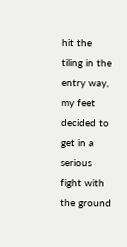hit the tiling in the entry way, my feet decided to get in a serious fight with the ground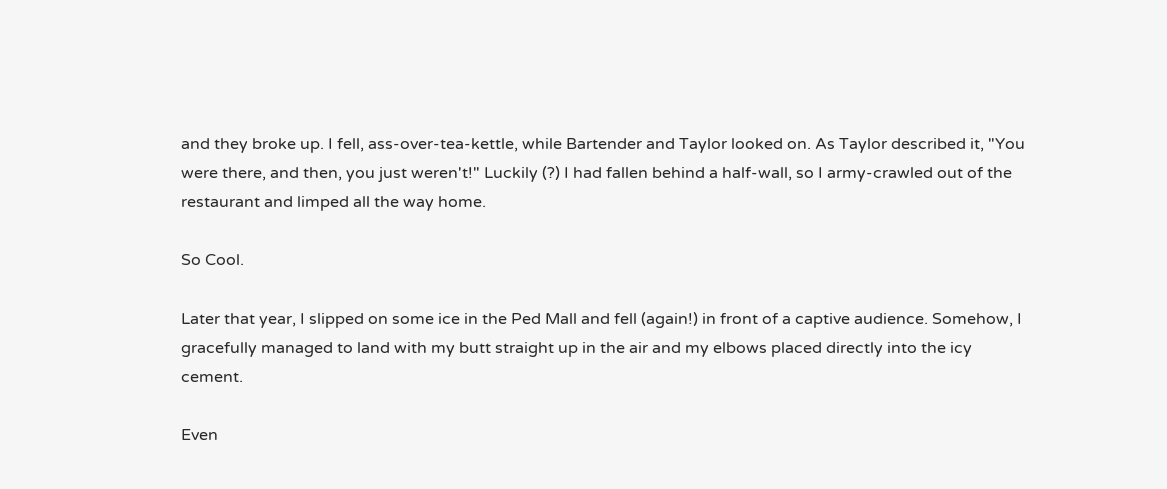and they broke up. I fell, ass-over-tea-kettle, while Bartender and Taylor looked on. As Taylor described it, "You were there, and then, you just weren't!" Luckily (?) I had fallen behind a half-wall, so I army-crawled out of the restaurant and limped all the way home.

So Cool.

Later that year, I slipped on some ice in the Ped Mall and fell (again!) in front of a captive audience. Somehow, I gracefully managed to land with my butt straight up in the air and my elbows placed directly into the icy cement.

Even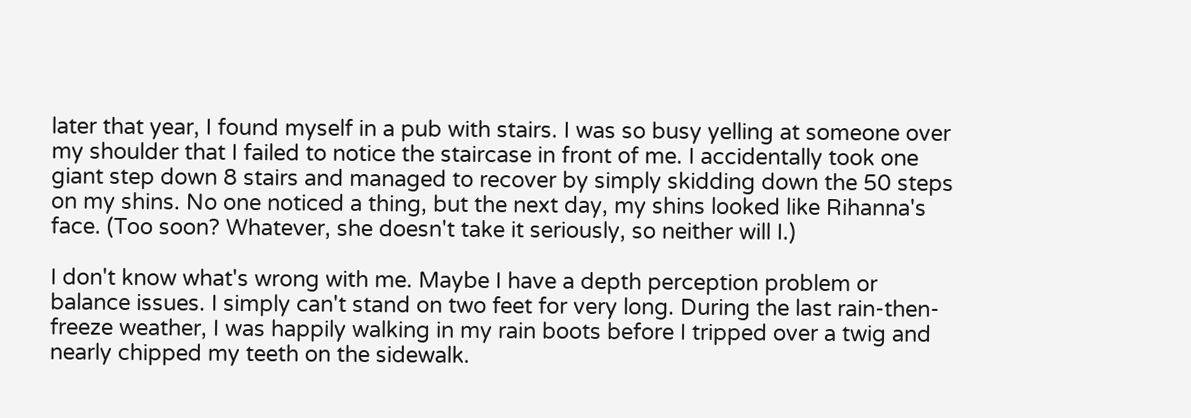later that year, I found myself in a pub with stairs. I was so busy yelling at someone over my shoulder that I failed to notice the staircase in front of me. I accidentally took one giant step down 8 stairs and managed to recover by simply skidding down the 50 steps on my shins. No one noticed a thing, but the next day, my shins looked like Rihanna's face. (Too soon? Whatever, she doesn't take it seriously, so neither will I.)

I don't know what's wrong with me. Maybe I have a depth perception problem or balance issues. I simply can't stand on two feet for very long. During the last rain-then-freeze weather, I was happily walking in my rain boots before I tripped over a twig and nearly chipped my teeth on the sidewalk.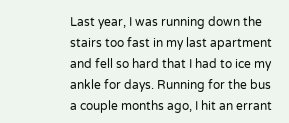Last year, I was running down the stairs too fast in my last apartment and fell so hard that I had to ice my ankle for days. Running for the bus a couple months ago, I hit an errant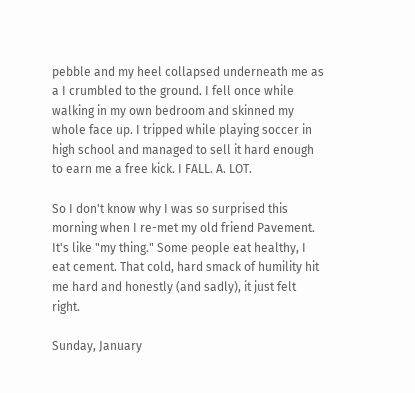pebble and my heel collapsed underneath me as a I crumbled to the ground. I fell once while walking in my own bedroom and skinned my whole face up. I tripped while playing soccer in high school and managed to sell it hard enough to earn me a free kick. I FALL. A. LOT.

So I don't know why I was so surprised this morning when I re-met my old friend Pavement. It's like "my thing." Some people eat healthy, I eat cement. That cold, hard smack of humility hit me hard and honestly (and sadly), it just felt right.

Sunday, January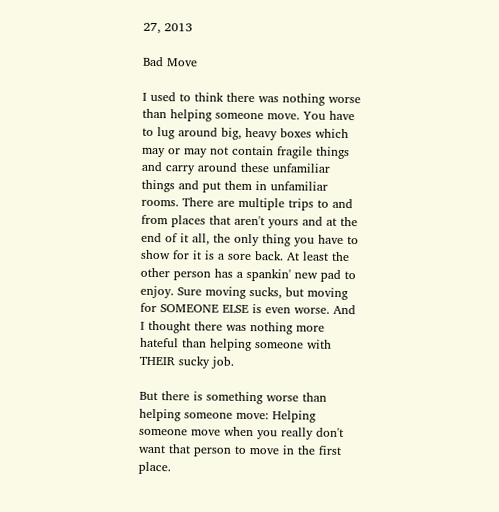27, 2013

Bad Move

I used to think there was nothing worse than helping someone move. You have to lug around big, heavy boxes which may or may not contain fragile things and carry around these unfamiliar things and put them in unfamiliar rooms. There are multiple trips to and from places that aren't yours and at the end of it all, the only thing you have to show for it is a sore back. At least the other person has a spankin' new pad to enjoy. Sure moving sucks, but moving for SOMEONE ELSE is even worse. And I thought there was nothing more hateful than helping someone with THEIR sucky job.

But there is something worse than helping someone move: Helping someone move when you really don't want that person to move in the first place.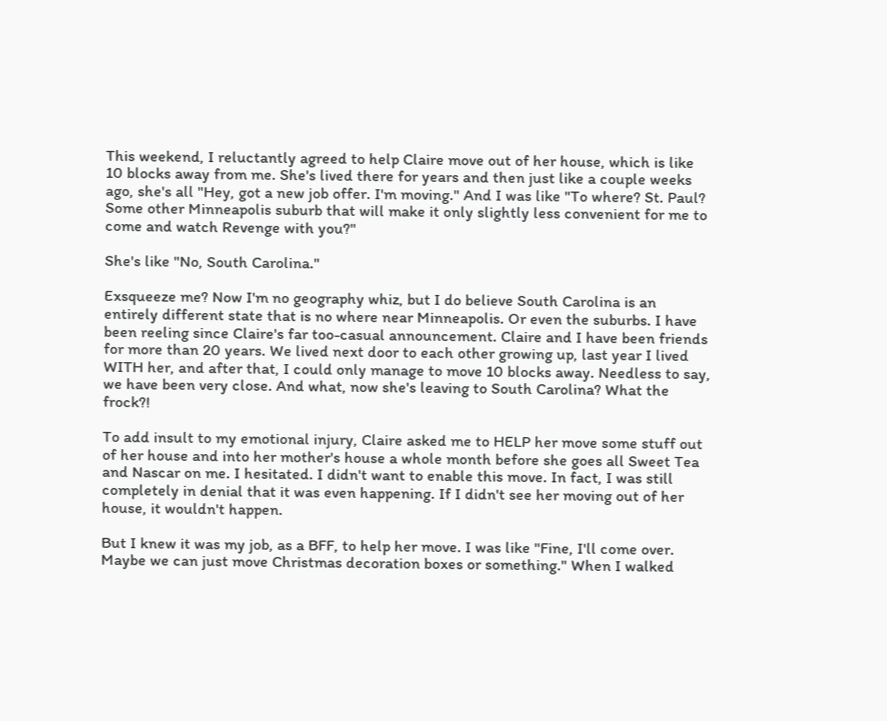This weekend, I reluctantly agreed to help Claire move out of her house, which is like 10 blocks away from me. She's lived there for years and then just like a couple weeks ago, she's all "Hey, got a new job offer. I'm moving." And I was like "To where? St. Paul? Some other Minneapolis suburb that will make it only slightly less convenient for me to come and watch Revenge with you?"

She's like "No, South Carolina."

Exsqueeze me? Now I'm no geography whiz, but I do believe South Carolina is an entirely different state that is no where near Minneapolis. Or even the suburbs. I have been reeling since Claire's far too-casual announcement. Claire and I have been friends for more than 20 years. We lived next door to each other growing up, last year I lived WITH her, and after that, I could only manage to move 10 blocks away. Needless to say, we have been very close. And what, now she's leaving to South Carolina? What the frock?!

To add insult to my emotional injury, Claire asked me to HELP her move some stuff out of her house and into her mother's house a whole month before she goes all Sweet Tea and Nascar on me. I hesitated. I didn't want to enable this move. In fact, I was still completely in denial that it was even happening. If I didn't see her moving out of her house, it wouldn't happen.

But I knew it was my job, as a BFF, to help her move. I was like "Fine, I'll come over. Maybe we can just move Christmas decoration boxes or something." When I walked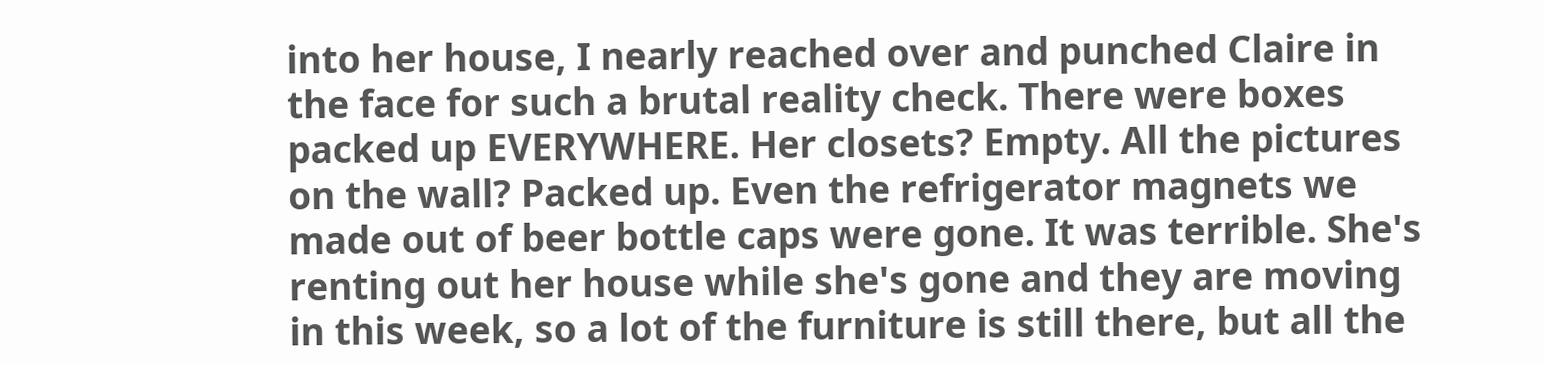into her house, I nearly reached over and punched Claire in the face for such a brutal reality check. There were boxes packed up EVERYWHERE. Her closets? Empty. All the pictures on the wall? Packed up. Even the refrigerator magnets we made out of beer bottle caps were gone. It was terrible. She's renting out her house while she's gone and they are moving in this week, so a lot of the furniture is still there, but all the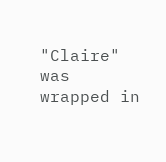"Claire" was wrapped in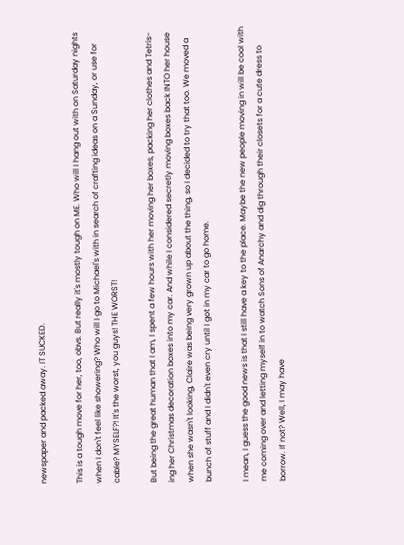newspaper and packed away. IT SUCKED.

This is a tough move for her, too, obvs. But really it's mostly tough on ME. Who will I hang out with on Saturday nights when I don't feel like showering? Who will I go to Michael's with in search of crafting ideas on a Sunday, or use for cable? MYSELF?! It's the worst, you guys! THE WORST!

But being the great human that I am, I spent a few hours with her moving her boxes, packing her clothes and Tetris-ing her Christmas decoration boxes into my car. And while I considered secretly moving boxes back INTO her house when she wasn't looking, Claire was being very grown up about the thing, so I decided to try that too. We moved a bunch of stuff and I didn't even cry until I got in my car to go home.

I mean, I guess the good news is that I still have a key to the place. Maybe the new people moving in will be cool with me coming over and letting myself in to watch Sons of Anarchy and dig through their closets for a cute dress to borrow. If not? Well, I may have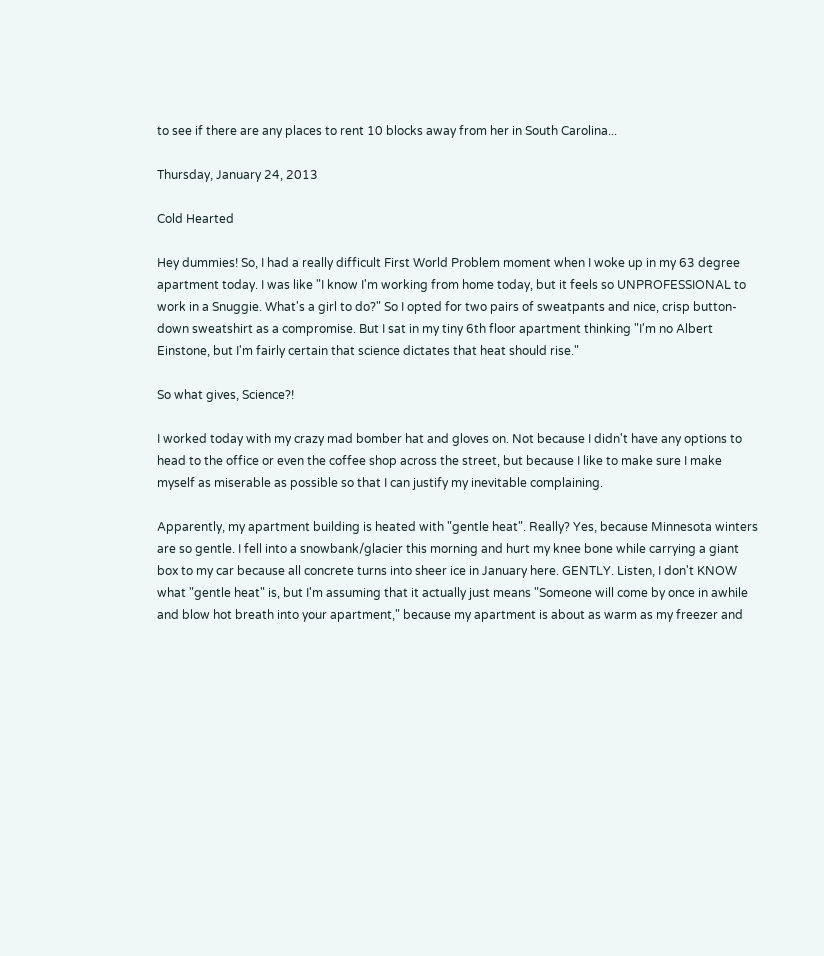to see if there are any places to rent 10 blocks away from her in South Carolina...

Thursday, January 24, 2013

Cold Hearted

Hey dummies! So, I had a really difficult First World Problem moment when I woke up in my 63 degree apartment today. I was like "I know I'm working from home today, but it feels so UNPROFESSIONAL to work in a Snuggie. What's a girl to do?" So I opted for two pairs of sweatpants and nice, crisp button-down sweatshirt as a compromise. But I sat in my tiny 6th floor apartment thinking "I'm no Albert Einstone, but I'm fairly certain that science dictates that heat should rise."

So what gives, Science?!

I worked today with my crazy mad bomber hat and gloves on. Not because I didn't have any options to head to the office or even the coffee shop across the street, but because I like to make sure I make myself as miserable as possible so that I can justify my inevitable complaining.

Apparently, my apartment building is heated with "gentle heat". Really? Yes, because Minnesota winters are so gentle. I fell into a snowbank/glacier this morning and hurt my knee bone while carrying a giant box to my car because all concrete turns into sheer ice in January here. GENTLY. Listen, I don't KNOW what "gentle heat" is, but I'm assuming that it actually just means "Someone will come by once in awhile and blow hot breath into your apartment," because my apartment is about as warm as my freezer and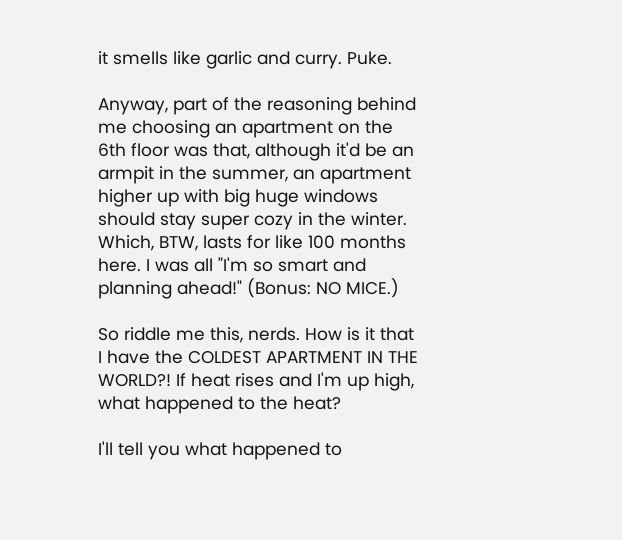it smells like garlic and curry. Puke.

Anyway, part of the reasoning behind me choosing an apartment on the 6th floor was that, although it'd be an armpit in the summer, an apartment higher up with big huge windows should stay super cozy in the winter. Which, BTW, lasts for like 100 months here. I was all "I'm so smart and planning ahead!" (Bonus: NO MICE.)

So riddle me this, nerds. How is it that I have the COLDEST APARTMENT IN THE WORLD?! If heat rises and I'm up high, what happened to the heat?

I'll tell you what happened to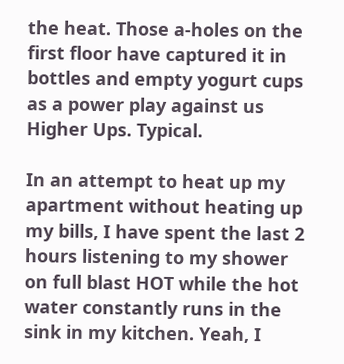the heat. Those a-holes on the first floor have captured it in bottles and empty yogurt cups as a power play against us Higher Ups. Typical.

In an attempt to heat up my apartment without heating up my bills, I have spent the last 2 hours listening to my shower on full blast HOT while the hot water constantly runs in the sink in my kitchen. Yeah, I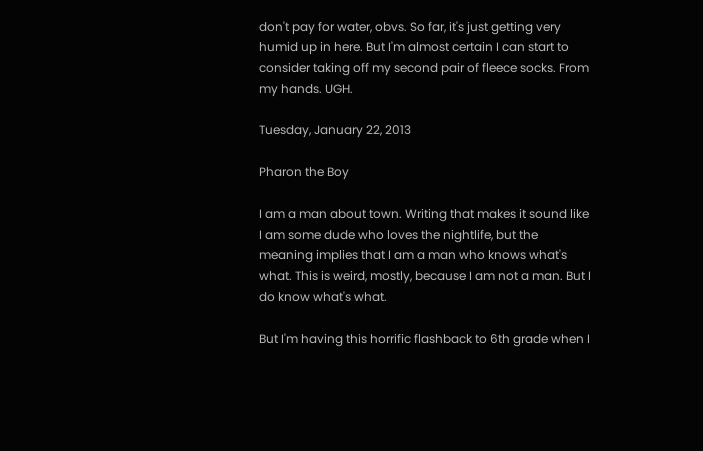don't pay for water, obvs. So far, it's just getting very humid up in here. But I'm almost certain I can start to consider taking off my second pair of fleece socks. From my hands. UGH.

Tuesday, January 22, 2013

Pharon the Boy

I am a man about town. Writing that makes it sound like I am some dude who loves the nightlife, but the meaning implies that I am a man who knows what's what. This is weird, mostly, because I am not a man. But I do know what's what.

But I'm having this horrific flashback to 6th grade when I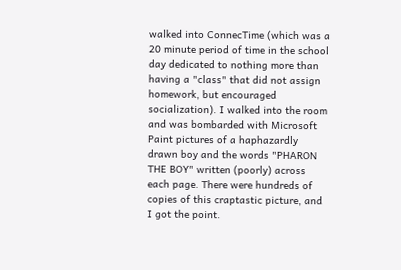walked into ConnecTime (which was a 20 minute period of time in the school day dedicated to nothing more than having a "class" that did not assign homework, but encouraged socialization). I walked into the room and was bombarded with Microsoft Paint pictures of a haphazardly drawn boy and the words "PHARON THE BOY" written (poorly) across each page. There were hundreds of copies of this craptastic picture, and I got the point.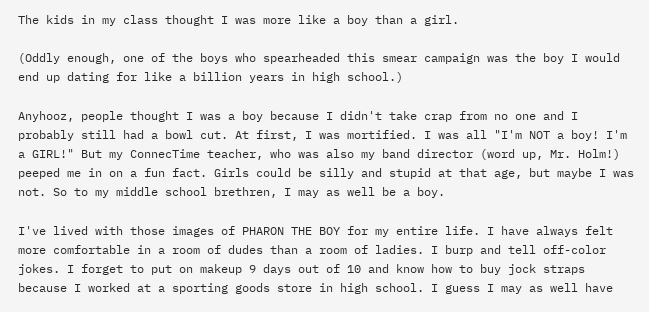The kids in my class thought I was more like a boy than a girl.

(Oddly enough, one of the boys who spearheaded this smear campaign was the boy I would end up dating for like a billion years in high school.)

Anyhooz, people thought I was a boy because I didn't take crap from no one and I probably still had a bowl cut. At first, I was mortified. I was all "I'm NOT a boy! I'm a GIRL!" But my ConnecTime teacher, who was also my band director (word up, Mr. Holm!) peeped me in on a fun fact. Girls could be silly and stupid at that age, but maybe I was not. So to my middle school brethren, I may as well be a boy.

I've lived with those images of PHARON THE BOY for my entire life. I have always felt more comfortable in a room of dudes than a room of ladies. I burp and tell off-color jokes. I forget to put on makeup 9 days out of 10 and know how to buy jock straps because I worked at a sporting goods store in high school. I guess I may as well have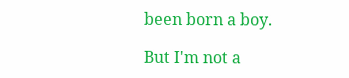been born a boy.

But I'm not a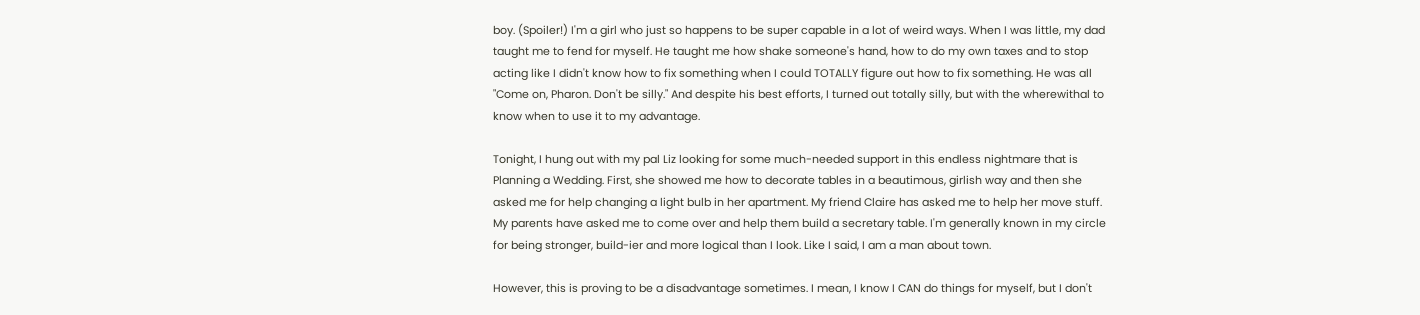boy. (Spoiler!) I'm a girl who just so happens to be super capable in a lot of weird ways. When I was little, my dad taught me to fend for myself. He taught me how shake someone's hand, how to do my own taxes and to stop acting like I didn't know how to fix something when I could TOTALLY figure out how to fix something. He was all "Come on, Pharon. Don't be silly." And despite his best efforts, I turned out totally silly, but with the wherewithal to know when to use it to my advantage.

Tonight, I hung out with my pal Liz looking for some much-needed support in this endless nightmare that is Planning a Wedding. First, she showed me how to decorate tables in a beautimous, girlish way and then she asked me for help changing a light bulb in her apartment. My friend Claire has asked me to help her move stuff. My parents have asked me to come over and help them build a secretary table. I'm generally known in my circle for being stronger, build-ier and more logical than I look. Like I said, I am a man about town.

However, this is proving to be a disadvantage sometimes. I mean, I know I CAN do things for myself, but I don't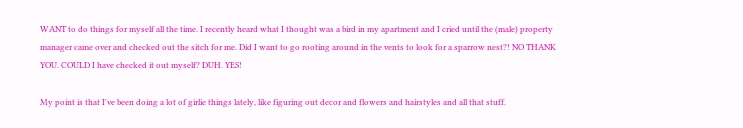WANT to do things for myself all the time. I recently heard what I thought was a bird in my apartment and I cried until the (male) property manager came over and checked out the sitch for me. Did I want to go rooting around in the vents to look for a sparrow nest?! NO THANK YOU. COULD I have checked it out myself? DUH. YES!

My point is that I've been doing a lot of girlie things lately, like figuring out decor and flowers and hairstyles and all that stuff.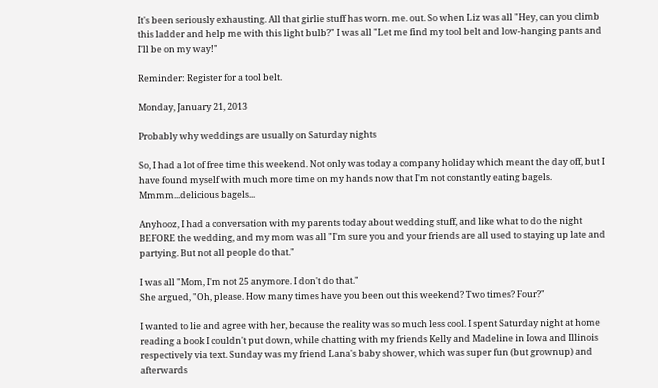It's been seriously exhausting. All that girlie stuff has worn. me. out. So when Liz was all "Hey, can you climb this ladder and help me with this light bulb?" I was all "Let me find my tool belt and low-hanging pants and I'll be on my way!"

Reminder: Register for a tool belt.

Monday, January 21, 2013

Probably why weddings are usually on Saturday nights

So, I had a lot of free time this weekend. Not only was today a company holiday which meant the day off, but I have found myself with much more time on my hands now that I'm not constantly eating bagels. Mmmm...delicious bagels...

Anyhooz, I had a conversation with my parents today about wedding stuff, and like what to do the night BEFORE the wedding, and my mom was all "I'm sure you and your friends are all used to staying up late and partying. But not all people do that."

I was all "Mom, I'm not 25 anymore. I don't do that."
She argued, "Oh, please. How many times have you been out this weekend? Two times? Four?"

I wanted to lie and agree with her, because the reality was so much less cool. I spent Saturday night at home reading a book I couldn't put down, while chatting with my friends Kelly and Madeline in Iowa and Illinois respectively via text. Sunday was my friend Lana's baby shower, which was super fun (but grownup) and afterwards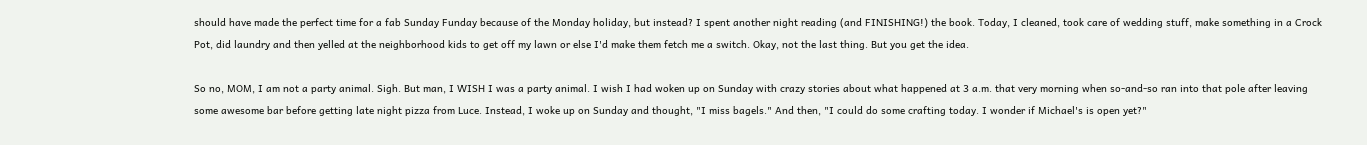should have made the perfect time for a fab Sunday Funday because of the Monday holiday, but instead? I spent another night reading (and FINISHING!) the book. Today, I cleaned, took care of wedding stuff, make something in a Crock Pot, did laundry and then yelled at the neighborhood kids to get off my lawn or else I'd make them fetch me a switch. Okay, not the last thing. But you get the idea.

So no, MOM, I am not a party animal. Sigh. But man, I WISH I was a party animal. I wish I had woken up on Sunday with crazy stories about what happened at 3 a.m. that very morning when so-and-so ran into that pole after leaving some awesome bar before getting late night pizza from Luce. Instead, I woke up on Sunday and thought, "I miss bagels." And then, "I could do some crafting today. I wonder if Michael's is open yet?"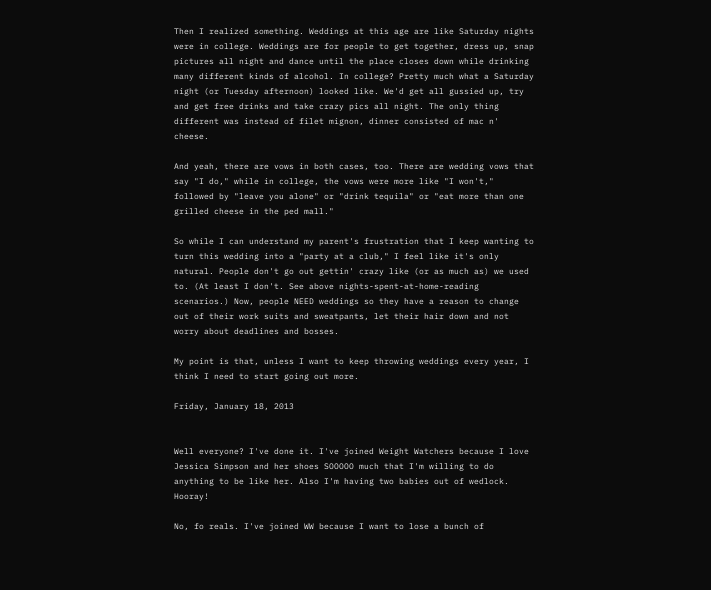Then I realized something. Weddings at this age are like Saturday nights were in college. Weddings are for people to get together, dress up, snap pictures all night and dance until the place closes down while drinking many different kinds of alcohol. In college? Pretty much what a Saturday night (or Tuesday afternoon) looked like. We'd get all gussied up, try and get free drinks and take crazy pics all night. The only thing different was instead of filet mignon, dinner consisted of mac n' cheese.

And yeah, there are vows in both cases, too. There are wedding vows that say "I do," while in college, the vows were more like "I won't," followed by "leave you alone" or "drink tequila" or "eat more than one grilled cheese in the ped mall."

So while I can understand my parent's frustration that I keep wanting to turn this wedding into a "party at a club," I feel like it's only natural. People don't go out gettin' crazy like (or as much as) we used to. (At least I don't. See above nights-spent-at-home-reading scenarios.) Now, people NEED weddings so they have a reason to change out of their work suits and sweatpants, let their hair down and not worry about deadlines and bosses.

My point is that, unless I want to keep throwing weddings every year, I think I need to start going out more.

Friday, January 18, 2013


Well everyone? I've done it. I've joined Weight Watchers because I love Jessica Simpson and her shoes SOOOOO much that I'm willing to do anything to be like her. Also I'm having two babies out of wedlock. Hooray!

No, fo reals. I've joined WW because I want to lose a bunch of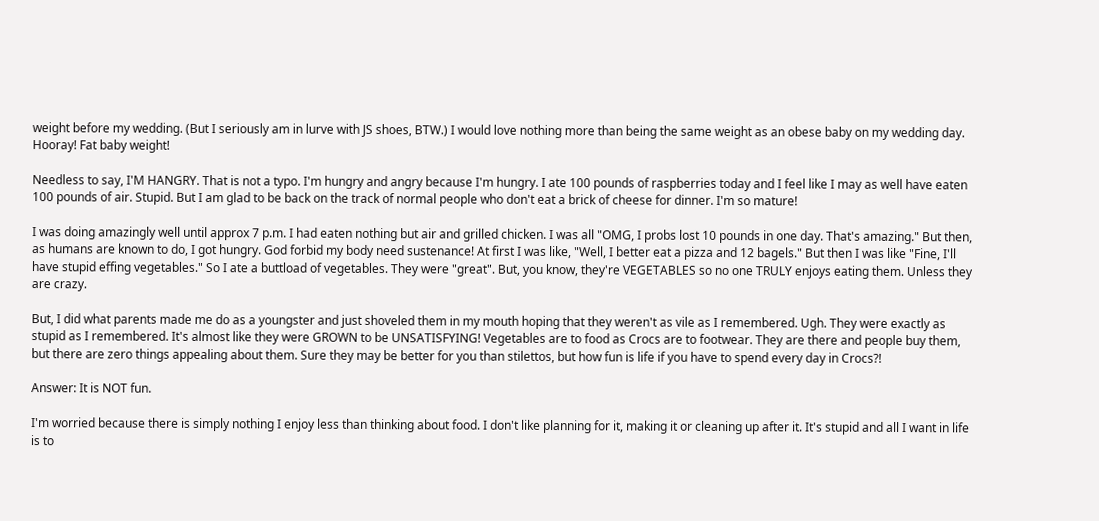weight before my wedding. (But I seriously am in lurve with JS shoes, BTW.) I would love nothing more than being the same weight as an obese baby on my wedding day. Hooray! Fat baby weight!

Needless to say, I'M HANGRY. That is not a typo. I'm hungry and angry because I'm hungry. I ate 100 pounds of raspberries today and I feel like I may as well have eaten 100 pounds of air. Stupid. But I am glad to be back on the track of normal people who don't eat a brick of cheese for dinner. I'm so mature!

I was doing amazingly well until approx 7 p.m. I had eaten nothing but air and grilled chicken. I was all "OMG, I probs lost 10 pounds in one day. That's amazing." But then, as humans are known to do, I got hungry. God forbid my body need sustenance! At first I was like, "Well, I better eat a pizza and 12 bagels." But then I was like "Fine, I'll have stupid effing vegetables." So I ate a buttload of vegetables. They were "great". But, you know, they're VEGETABLES so no one TRULY enjoys eating them. Unless they are crazy.

But, I did what parents made me do as a youngster and just shoveled them in my mouth hoping that they weren't as vile as I remembered. Ugh. They were exactly as stupid as I remembered. It's almost like they were GROWN to be UNSATISFYING! Vegetables are to food as Crocs are to footwear. They are there and people buy them, but there are zero things appealing about them. Sure they may be better for you than stilettos, but how fun is life if you have to spend every day in Crocs?!

Answer: It is NOT fun.

I'm worried because there is simply nothing I enjoy less than thinking about food. I don't like planning for it, making it or cleaning up after it. It's stupid and all I want in life is to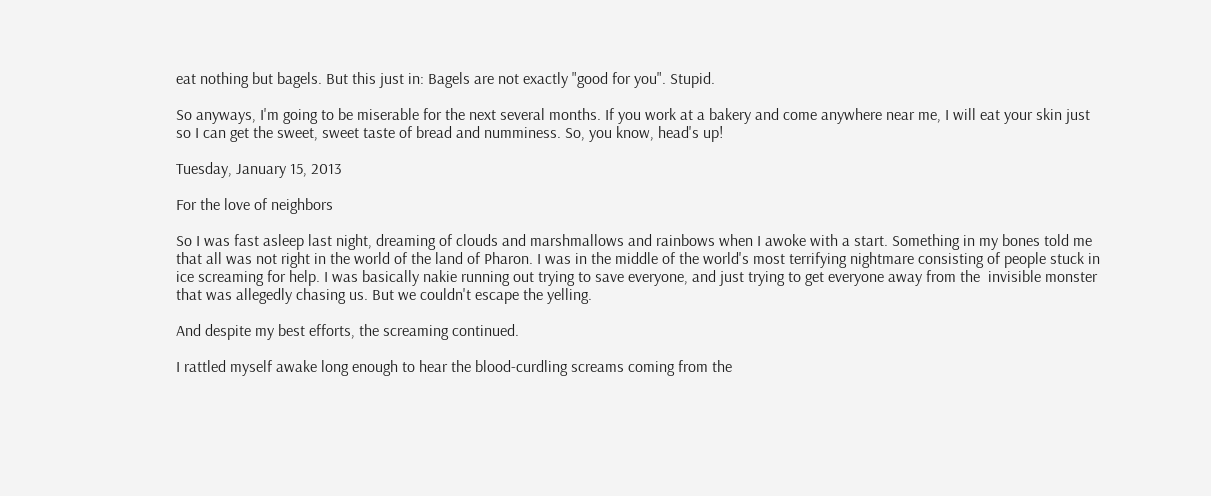eat nothing but bagels. But this just in: Bagels are not exactly "good for you". Stupid.

So anyways, I'm going to be miserable for the next several months. If you work at a bakery and come anywhere near me, I will eat your skin just so I can get the sweet, sweet taste of bread and numminess. So, you know, head's up!

Tuesday, January 15, 2013

For the love of neighbors

So I was fast asleep last night, dreaming of clouds and marshmallows and rainbows when I awoke with a start. Something in my bones told me that all was not right in the world of the land of Pharon. I was in the middle of the world's most terrifying nightmare consisting of people stuck in ice screaming for help. I was basically nakie running out trying to save everyone, and just trying to get everyone away from the  invisible monster that was allegedly chasing us. But we couldn't escape the yelling.

And despite my best efforts, the screaming continued.

I rattled myself awake long enough to hear the blood-curdling screams coming from the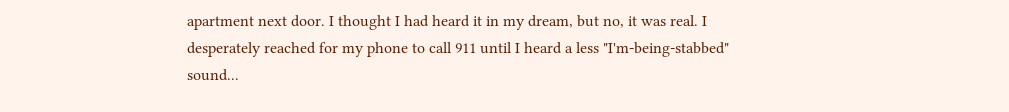apartment next door. I thought I had heard it in my dream, but no, it was real. I desperately reached for my phone to call 911 until I heard a less "I'm-being-stabbed" sound...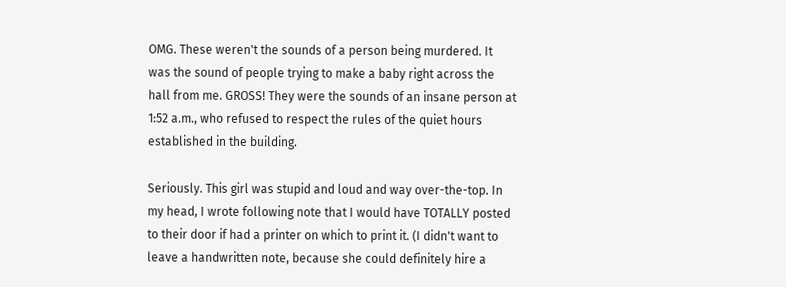OMG. These weren't the sounds of a person being murdered. It was the sound of people trying to make a baby right across the hall from me. GROSS! They were the sounds of an insane person at 1:52 a.m., who refused to respect the rules of the quiet hours established in the building.

Seriously. This girl was stupid and loud and way over-the-top. In my head, I wrote following note that I would have TOTALLY posted to their door if had a printer on which to print it. (I didn't want to leave a handwritten note, because she could definitely hire a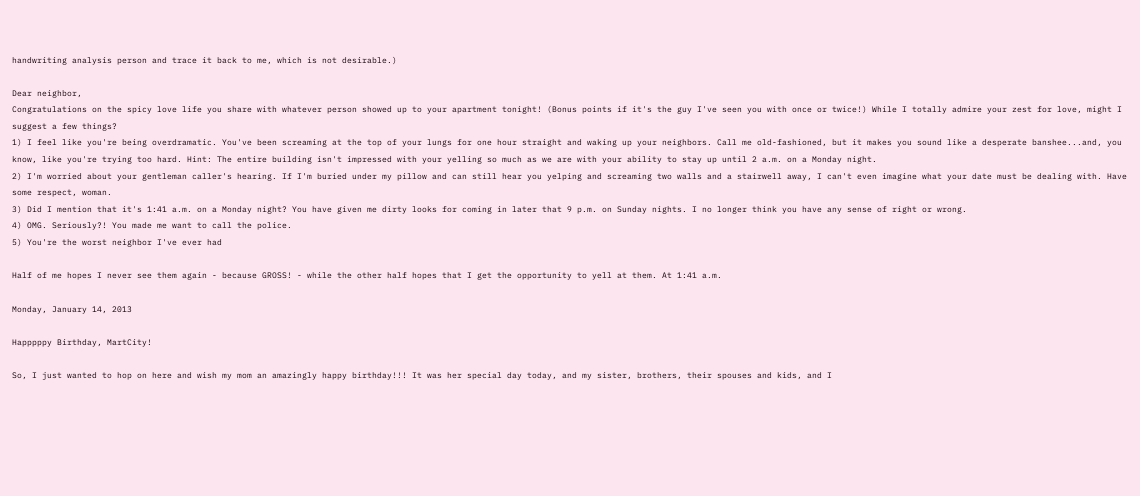handwriting analysis person and trace it back to me, which is not desirable.)

Dear neighbor,
Congratulations on the spicy love life you share with whatever person showed up to your apartment tonight! (Bonus points if it's the guy I've seen you with once or twice!) While I totally admire your zest for love, might I suggest a few things?
1) I feel like you're being overdramatic. You've been screaming at the top of your lungs for one hour straight and waking up your neighbors. Call me old-fashioned, but it makes you sound like a desperate banshee...and, you know, like you're trying too hard. Hint: The entire building isn't impressed with your yelling so much as we are with your ability to stay up until 2 a.m. on a Monday night.
2) I'm worried about your gentleman caller's hearing. If I'm buried under my pillow and can still hear you yelping and screaming two walls and a stairwell away, I can't even imagine what your date must be dealing with. Have some respect, woman.
3) Did I mention that it's 1:41 a.m. on a Monday night? You have given me dirty looks for coming in later that 9 p.m. on Sunday nights. I no longer think you have any sense of right or wrong.
4) OMG. Seriously?! You made me want to call the police.
5) You're the worst neighbor I've ever had

Half of me hopes I never see them again - because GROSS! - while the other half hopes that I get the opportunity to yell at them. At 1:41 a.m.

Monday, January 14, 2013

Happpppy Birthday, MartCity!

So, I just wanted to hop on here and wish my mom an amazingly happy birthday!!! It was her special day today, and my sister, brothers, their spouses and kids, and I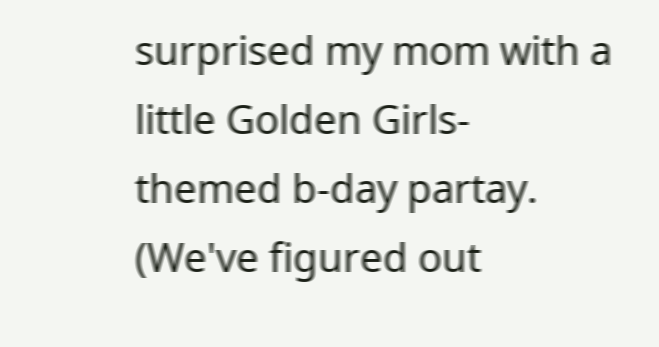surprised my mom with a little Golden Girls-themed b-day partay. (We've figured out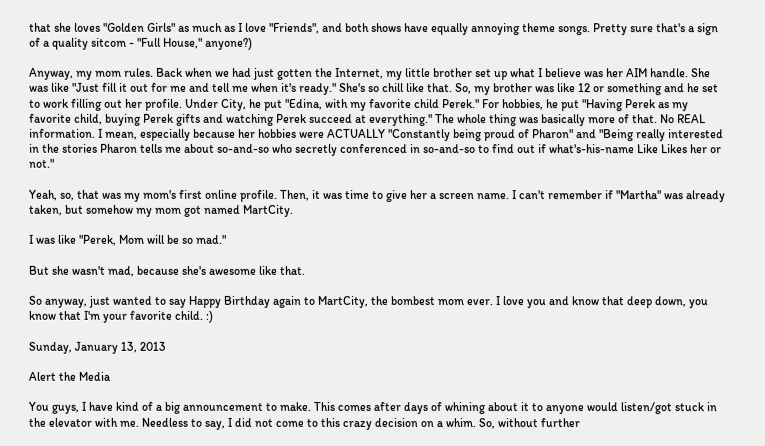that she loves "Golden Girls" as much as I love "Friends", and both shows have equally annoying theme songs. Pretty sure that's a sign of a quality sitcom - "Full House," anyone?)

Anyway, my mom rules. Back when we had just gotten the Internet, my little brother set up what I believe was her AIM handle. She was like "Just fill it out for me and tell me when it's ready." She's so chill like that. So, my brother was like 12 or something and he set to work filling out her profile. Under City, he put "Edina, with my favorite child Perek." For hobbies, he put "Having Perek as my favorite child, buying Perek gifts and watching Perek succeed at everything." The whole thing was basically more of that. No REAL information. I mean, especially because her hobbies were ACTUALLY "Constantly being proud of Pharon" and "Being really interested in the stories Pharon tells me about so-and-so who secretly conferenced in so-and-so to find out if what's-his-name Like Likes her or not."

Yeah, so, that was my mom's first online profile. Then, it was time to give her a screen name. I can't remember if "Martha" was already taken, but somehow my mom got named MartCity.

I was like "Perek, Mom will be so mad."

But she wasn't mad, because she's awesome like that.

So anyway, just wanted to say Happy Birthday again to MartCity, the bombest mom ever. I love you and know that deep down, you know that I'm your favorite child. :)

Sunday, January 13, 2013

Alert the Media

You guys, I have kind of a big announcement to make. This comes after days of whining about it to anyone would listen/got stuck in the elevator with me. Needless to say, I did not come to this crazy decision on a whim. So, without further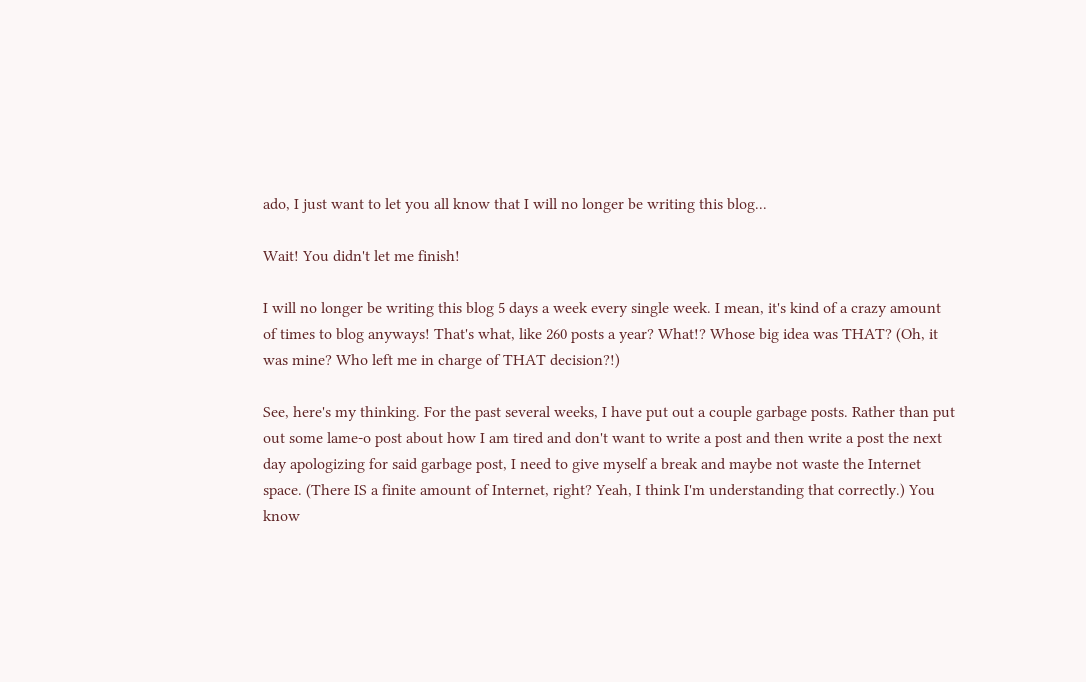ado, I just want to let you all know that I will no longer be writing this blog...

Wait! You didn't let me finish!

I will no longer be writing this blog 5 days a week every single week. I mean, it's kind of a crazy amount of times to blog anyways! That's what, like 260 posts a year? What!? Whose big idea was THAT? (Oh, it was mine? Who left me in charge of THAT decision?!)

See, here's my thinking. For the past several weeks, I have put out a couple garbage posts. Rather than put out some lame-o post about how I am tired and don't want to write a post and then write a post the next day apologizing for said garbage post, I need to give myself a break and maybe not waste the Internet space. (There IS a finite amount of Internet, right? Yeah, I think I'm understanding that correctly.) You know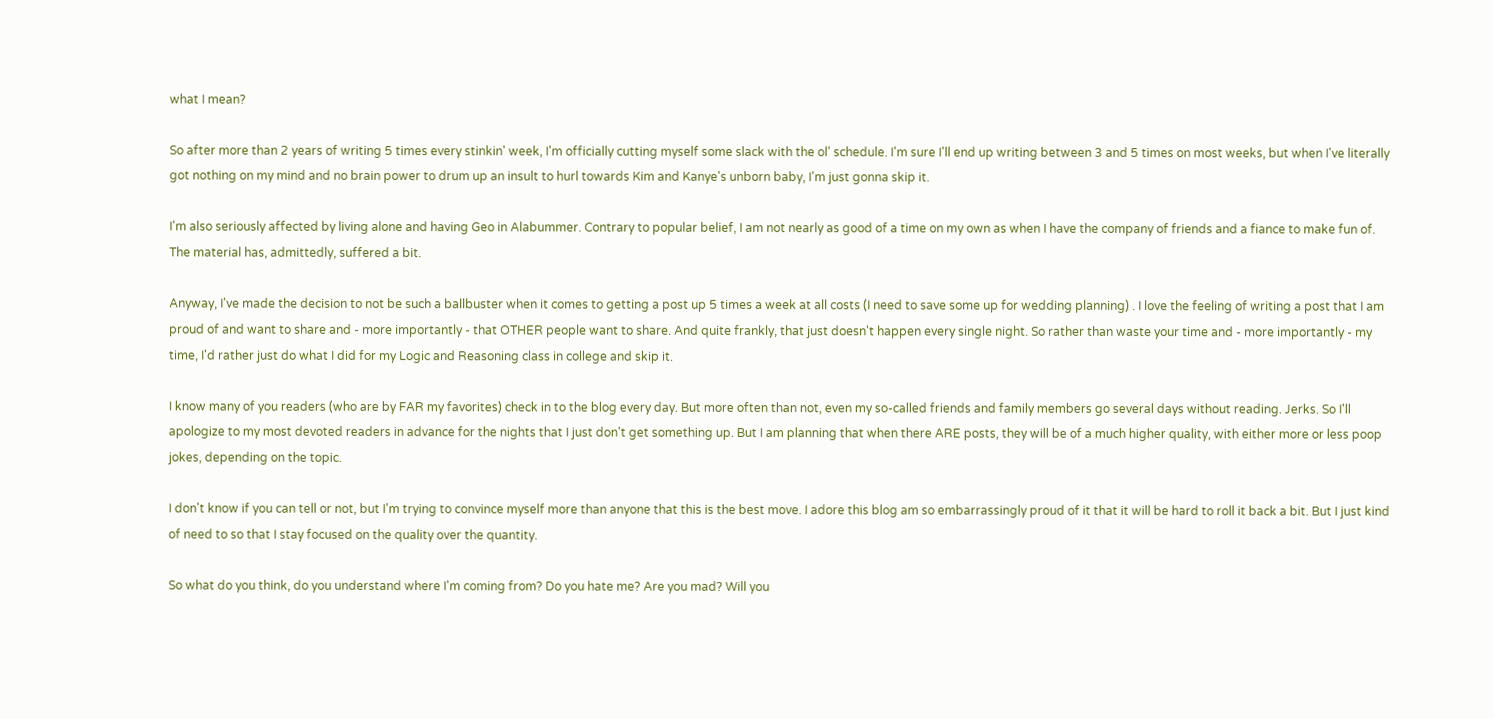what I mean?

So after more than 2 years of writing 5 times every stinkin' week, I'm officially cutting myself some slack with the ol' schedule. I'm sure I'll end up writing between 3 and 5 times on most weeks, but when I've literally got nothing on my mind and no brain power to drum up an insult to hurl towards Kim and Kanye's unborn baby, I'm just gonna skip it.

I'm also seriously affected by living alone and having Geo in Alabummer. Contrary to popular belief, I am not nearly as good of a time on my own as when I have the company of friends and a fiance to make fun of. The material has, admittedly, suffered a bit.

Anyway, I've made the decision to not be such a ballbuster when it comes to getting a post up 5 times a week at all costs (I need to save some up for wedding planning) . I love the feeling of writing a post that I am proud of and want to share and - more importantly - that OTHER people want to share. And quite frankly, that just doesn't happen every single night. So rather than waste your time and - more importantly - my time, I'd rather just do what I did for my Logic and Reasoning class in college and skip it.

I know many of you readers (who are by FAR my favorites) check in to the blog every day. But more often than not, even my so-called friends and family members go several days without reading. Jerks. So I'll apologize to my most devoted readers in advance for the nights that I just don't get something up. But I am planning that when there ARE posts, they will be of a much higher quality, with either more or less poop jokes, depending on the topic.

I don't know if you can tell or not, but I'm trying to convince myself more than anyone that this is the best move. I adore this blog am so embarrassingly proud of it that it will be hard to roll it back a bit. But I just kind of need to so that I stay focused on the quality over the quantity.

So what do you think, do you understand where I'm coming from? Do you hate me? Are you mad? Will you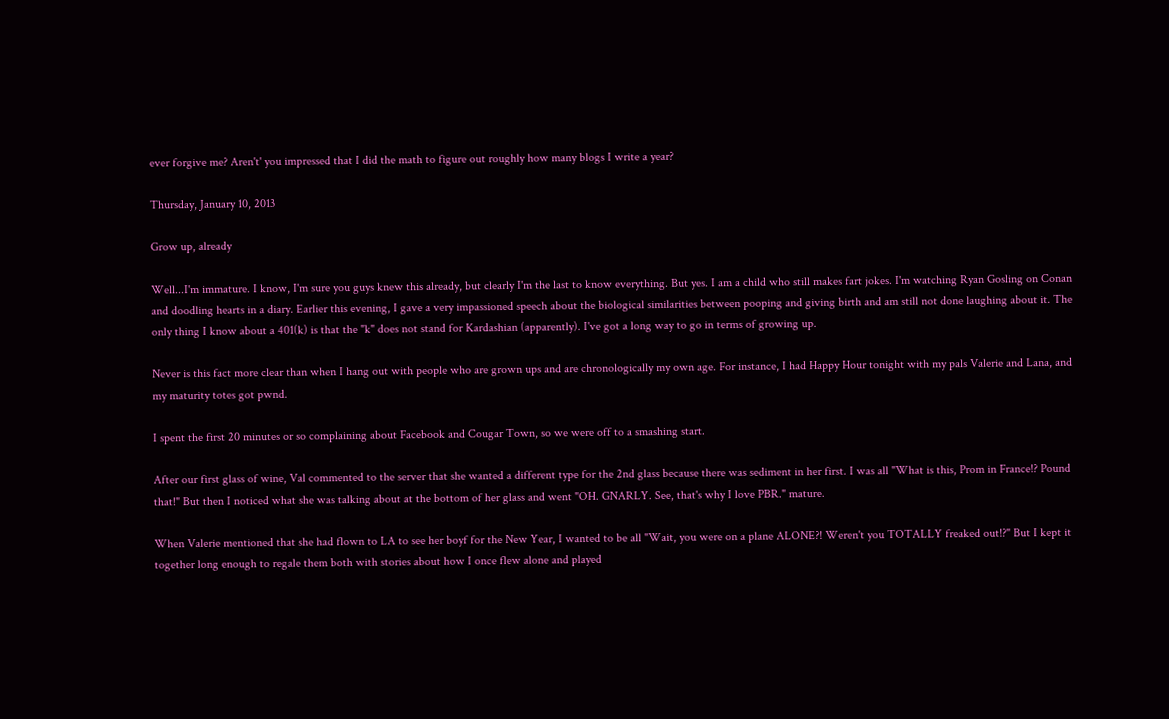ever forgive me? Aren't' you impressed that I did the math to figure out roughly how many blogs I write a year?

Thursday, January 10, 2013

Grow up, already

Well...I'm immature. I know, I'm sure you guys knew this already, but clearly I'm the last to know everything. But yes. I am a child who still makes fart jokes. I'm watching Ryan Gosling on Conan and doodling hearts in a diary. Earlier this evening, I gave a very impassioned speech about the biological similarities between pooping and giving birth and am still not done laughing about it. The only thing I know about a 401(k) is that the "k" does not stand for Kardashian (apparently). I've got a long way to go in terms of growing up.

Never is this fact more clear than when I hang out with people who are grown ups and are chronologically my own age. For instance, I had Happy Hour tonight with my pals Valerie and Lana, and my maturity totes got pwnd.

I spent the first 20 minutes or so complaining about Facebook and Cougar Town, so we were off to a smashing start.

After our first glass of wine, Val commented to the server that she wanted a different type for the 2nd glass because there was sediment in her first. I was all "What is this, Prom in France!? Pound that!" But then I noticed what she was talking about at the bottom of her glass and went "OH. GNARLY. See, that's why I love PBR." mature.

When Valerie mentioned that she had flown to LA to see her boyf for the New Year, I wanted to be all "Wait, you were on a plane ALONE?! Weren't you TOTALLY freaked out!?" But I kept it together long enough to regale them both with stories about how I once flew alone and played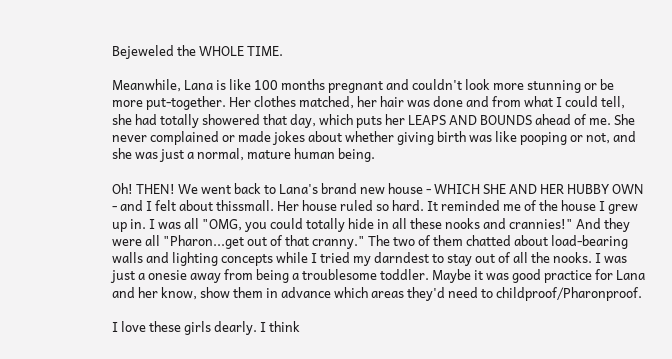Bejeweled the WHOLE TIME.

Meanwhile, Lana is like 100 months pregnant and couldn't look more stunning or be more put-together. Her clothes matched, her hair was done and from what I could tell, she had totally showered that day, which puts her LEAPS AND BOUNDS ahead of me. She never complained or made jokes about whether giving birth was like pooping or not, and she was just a normal, mature human being.

Oh! THEN! We went back to Lana's brand new house - WHICH SHE AND HER HUBBY OWN - and I felt about thissmall. Her house ruled so hard. It reminded me of the house I grew up in. I was all "OMG, you could totally hide in all these nooks and crannies!" And they were all "Pharon...get out of that cranny." The two of them chatted about load-bearing walls and lighting concepts while I tried my darndest to stay out of all the nooks. I was just a onesie away from being a troublesome toddler. Maybe it was good practice for Lana and her know, show them in advance which areas they'd need to childproof/Pharonproof.

I love these girls dearly. I think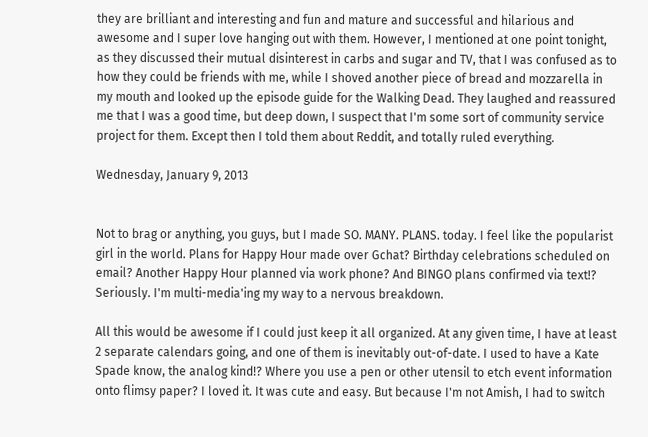they are brilliant and interesting and fun and mature and successful and hilarious and awesome and I super love hanging out with them. However, I mentioned at one point tonight, as they discussed their mutual disinterest in carbs and sugar and TV, that I was confused as to how they could be friends with me, while I shoved another piece of bread and mozzarella in my mouth and looked up the episode guide for the Walking Dead. They laughed and reassured me that I was a good time, but deep down, I suspect that I'm some sort of community service project for them. Except then I told them about Reddit, and totally ruled everything.

Wednesday, January 9, 2013


Not to brag or anything, you guys, but I made SO. MANY. PLANS. today. I feel like the popularist girl in the world. Plans for Happy Hour made over Gchat? Birthday celebrations scheduled on email? Another Happy Hour planned via work phone? And BINGO plans confirmed via text!? Seriously. I'm multi-media'ing my way to a nervous breakdown.

All this would be awesome if I could just keep it all organized. At any given time, I have at least 2 separate calendars going, and one of them is inevitably out-of-date. I used to have a Kate Spade know, the analog kind!? Where you use a pen or other utensil to etch event information onto flimsy paper? I loved it. It was cute and easy. But because I'm not Amish, I had to switch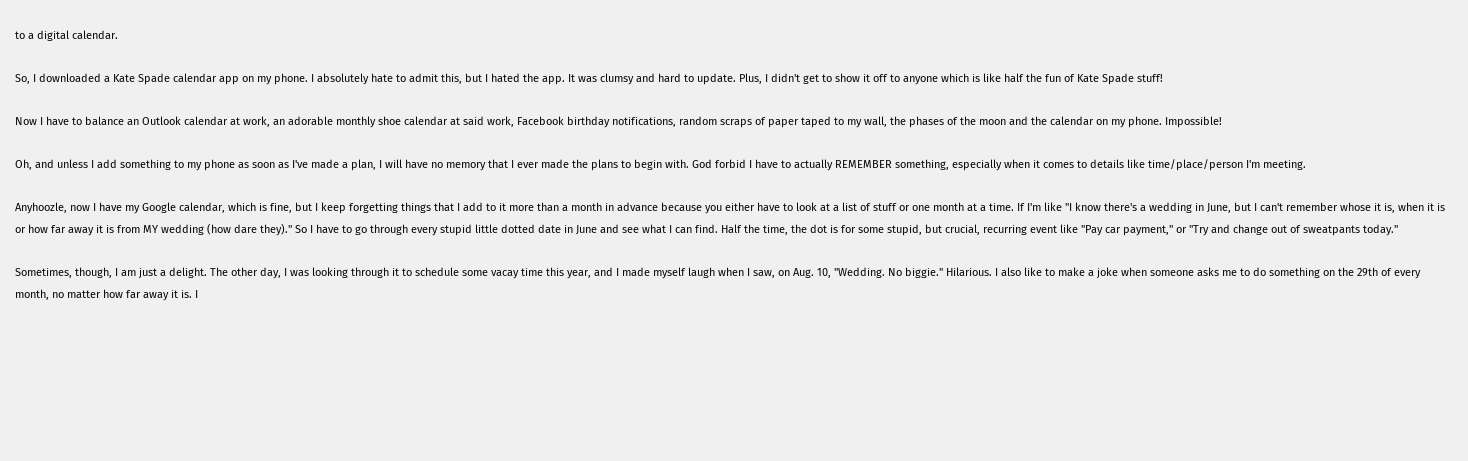to a digital calendar.

So, I downloaded a Kate Spade calendar app on my phone. I absolutely hate to admit this, but I hated the app. It was clumsy and hard to update. Plus, I didn't get to show it off to anyone which is like half the fun of Kate Spade stuff!

Now I have to balance an Outlook calendar at work, an adorable monthly shoe calendar at said work, Facebook birthday notifications, random scraps of paper taped to my wall, the phases of the moon and the calendar on my phone. Impossible!

Oh, and unless I add something to my phone as soon as I've made a plan, I will have no memory that I ever made the plans to begin with. God forbid I have to actually REMEMBER something, especially when it comes to details like time/place/person I'm meeting.

Anyhoozle, now I have my Google calendar, which is fine, but I keep forgetting things that I add to it more than a month in advance because you either have to look at a list of stuff or one month at a time. If I'm like "I know there's a wedding in June, but I can't remember whose it is, when it is or how far away it is from MY wedding (how dare they)." So I have to go through every stupid little dotted date in June and see what I can find. Half the time, the dot is for some stupid, but crucial, recurring event like "Pay car payment," or "Try and change out of sweatpants today."

Sometimes, though, I am just a delight. The other day, I was looking through it to schedule some vacay time this year, and I made myself laugh when I saw, on Aug. 10, "Wedding. No biggie." Hilarious. I also like to make a joke when someone asks me to do something on the 29th of every month, no matter how far away it is. I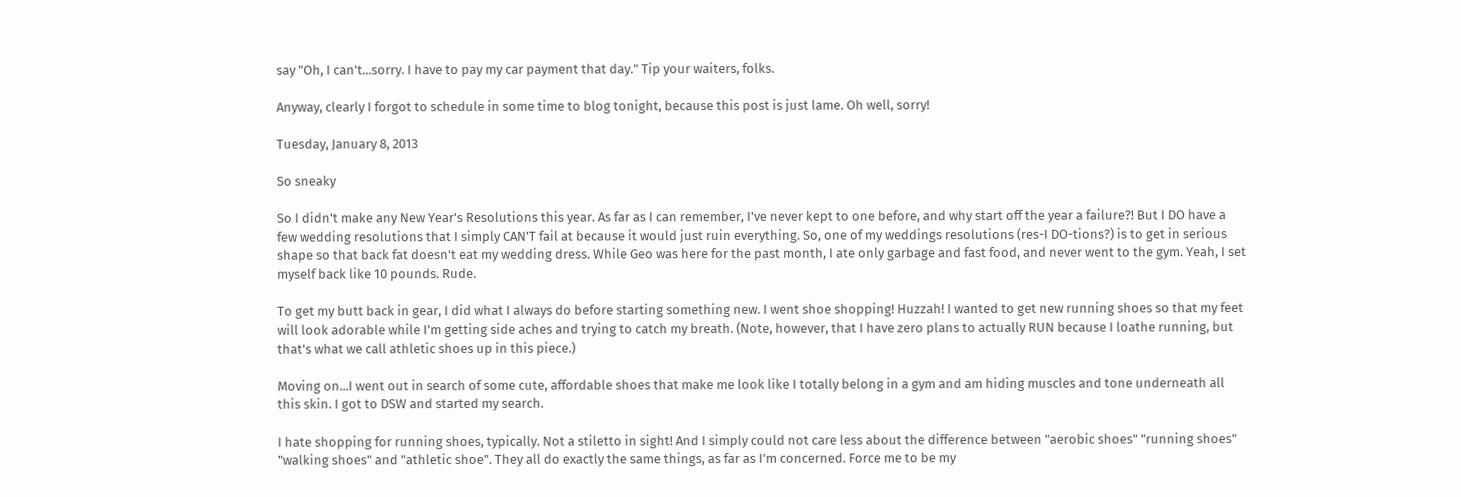say "Oh, I can't...sorry. I have to pay my car payment that day." Tip your waiters, folks.

Anyway, clearly I forgot to schedule in some time to blog tonight, because this post is just lame. Oh well, sorry!

Tuesday, January 8, 2013

So sneaky

So I didn't make any New Year's Resolutions this year. As far as I can remember, I've never kept to one before, and why start off the year a failure?! But I DO have a few wedding resolutions that I simply CAN'T fail at because it would just ruin everything. So, one of my weddings resolutions (res-I DO-tions?) is to get in serious shape so that back fat doesn't eat my wedding dress. While Geo was here for the past month, I ate only garbage and fast food, and never went to the gym. Yeah, I set myself back like 10 pounds. Rude.

To get my butt back in gear, I did what I always do before starting something new. I went shoe shopping! Huzzah! I wanted to get new running shoes so that my feet will look adorable while I'm getting side aches and trying to catch my breath. (Note, however, that I have zero plans to actually RUN because I loathe running, but that's what we call athletic shoes up in this piece.)

Moving on...I went out in search of some cute, affordable shoes that make me look like I totally belong in a gym and am hiding muscles and tone underneath all this skin. I got to DSW and started my search.

I hate shopping for running shoes, typically. Not a stiletto in sight! And I simply could not care less about the difference between "aerobic shoes" "running shoes" "walking shoes" and "athletic shoe". They all do exactly the same things, as far as I'm concerned. Force me to be my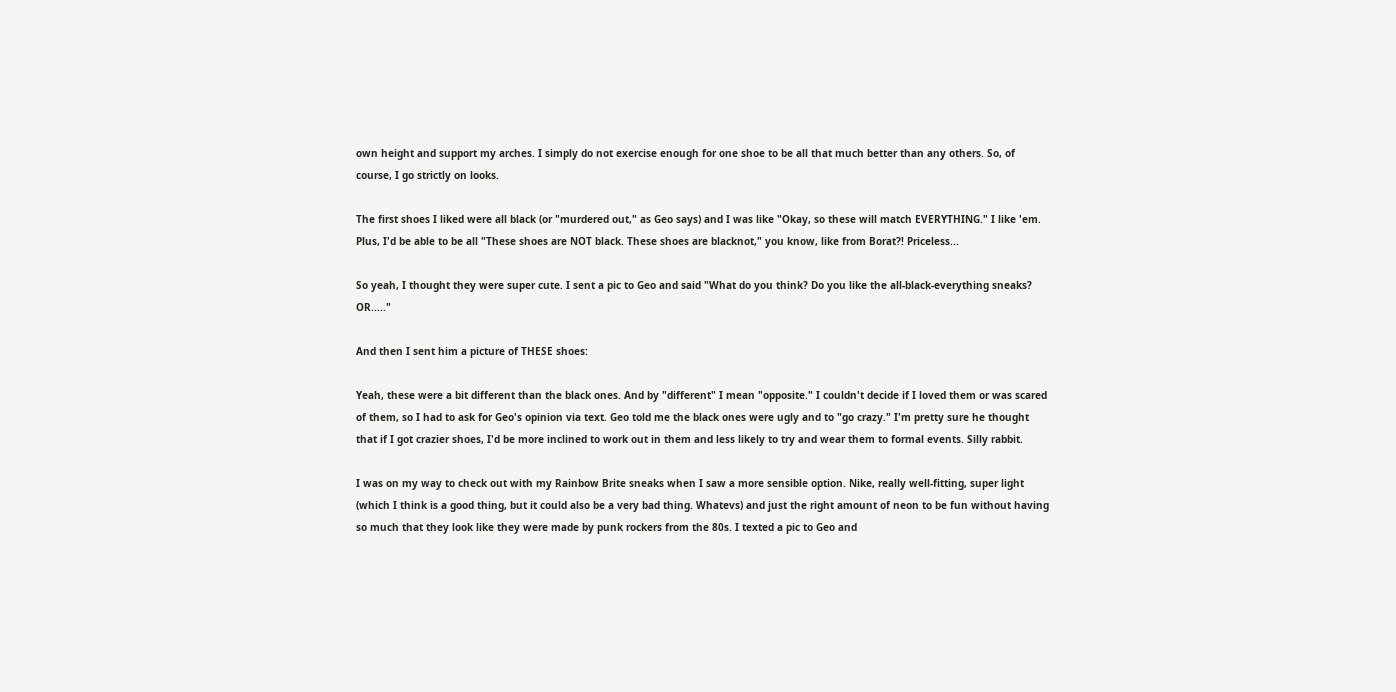own height and support my arches. I simply do not exercise enough for one shoe to be all that much better than any others. So, of course, I go strictly on looks.

The first shoes I liked were all black (or "murdered out," as Geo says) and I was like "Okay, so these will match EVERYTHING." I like 'em. Plus, I'd be able to be all "These shoes are NOT black. These shoes are blacknot," you know, like from Borat?! Priceless...

So yeah, I thought they were super cute. I sent a pic to Geo and said "What do you think? Do you like the all-black-everything sneaks? OR....."

And then I sent him a picture of THESE shoes:

Yeah, these were a bit different than the black ones. And by "different" I mean "opposite." I couldn't decide if I loved them or was scared of them, so I had to ask for Geo's opinion via text. Geo told me the black ones were ugly and to "go crazy." I'm pretty sure he thought that if I got crazier shoes, I'd be more inclined to work out in them and less likely to try and wear them to formal events. Silly rabbit.

I was on my way to check out with my Rainbow Brite sneaks when I saw a more sensible option. Nike, really well-fitting, super light (which I think is a good thing, but it could also be a very bad thing. Whatevs) and just the right amount of neon to be fun without having so much that they look like they were made by punk rockers from the 80s. I texted a pic to Geo and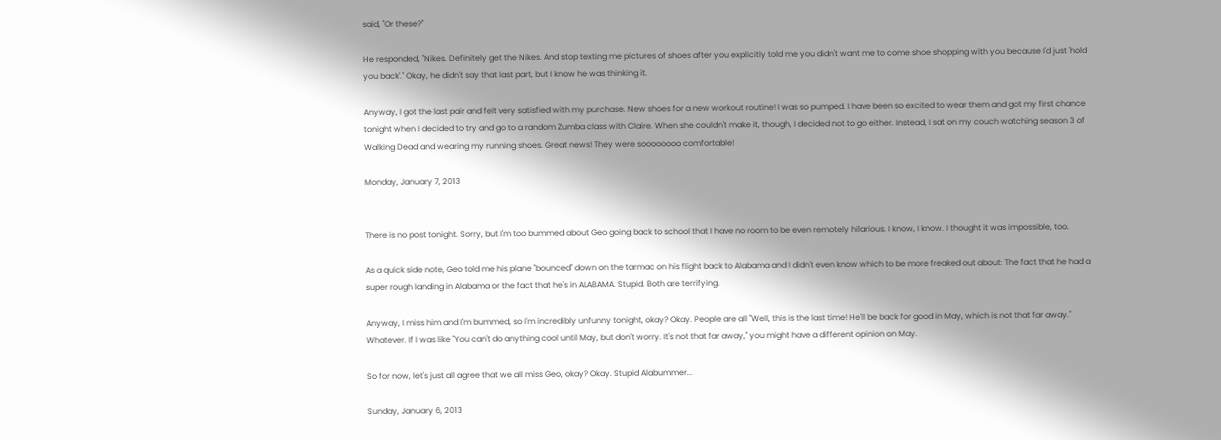said, "Or these?"

He responded, "Nikes. Definitely get the Nikes. And stop texting me pictures of shoes after you explicitly told me you didn't want me to come shoe shopping with you because I'd just 'hold you back'." Okay, he didn't say that last part, but I know he was thinking it.

Anyway, I got the last pair and felt very satisfied with my purchase. New shoes for a new workout routine! I was so pumped. I have been so excited to wear them and got my first chance tonight when I decided to try and go to a random Zumba class with Claire. When she couldn't make it, though, I decided not to go either. Instead, I sat on my couch watching season 3 of Walking Dead and wearing my running shoes. Great news! They were soooooooo comfortable!

Monday, January 7, 2013


There is no post tonight. Sorry, but I'm too bummed about Geo going back to school that I have no room to be even remotely hilarious. I know, I know. I thought it was impossible, too.

As a quick side note, Geo told me his plane "bounced" down on the tarmac on his flight back to Alabama and I didn't even know which to be more freaked out about: The fact that he had a super rough landing in Alabama or the fact that he's in ALABAMA. Stupid. Both are terrifying.

Anyway, I miss him and I'm bummed, so I'm incredibly unfunny tonight, okay? Okay. People are all "Well, this is the last time! He'll be back for good in May, which is not that far away." Whatever. If I was like "You can't do anything cool until May, but don't worry. It's not that far away," you might have a different opinion on May.

So for now, let's just all agree that we all miss Geo, okay? Okay. Stupid Alabummer...

Sunday, January 6, 2013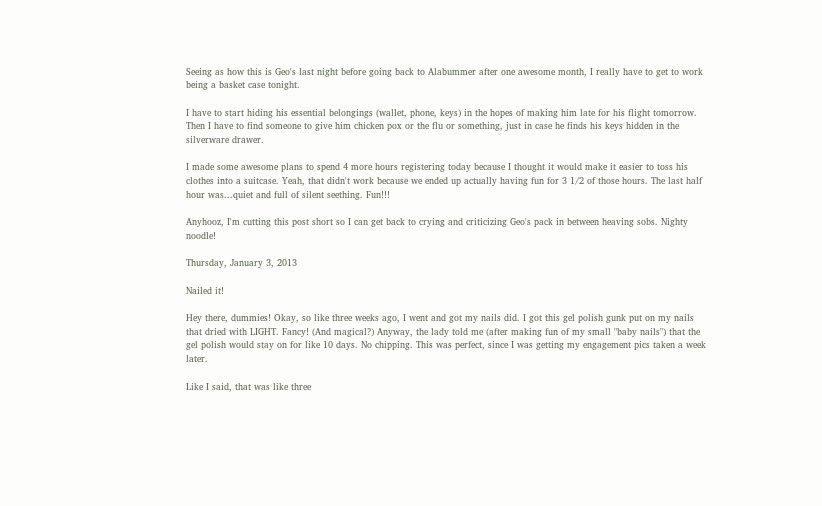Seeing as how this is Geo's last night before going back to Alabummer after one awesome month, I really have to get to work being a basket case tonight.

I have to start hiding his essential belongings (wallet, phone, keys) in the hopes of making him late for his flight tomorrow. Then I have to find someone to give him chicken pox or the flu or something, just in case he finds his keys hidden in the silverware drawer.

I made some awesome plans to spend 4 more hours registering today because I thought it would make it easier to toss his clothes into a suitcase. Yeah, that didn't work because we ended up actually having fun for 3 1/2 of those hours. The last half hour was...quiet and full of silent seething. Fun!!!

Anyhooz, I'm cutting this post short so I can get back to crying and criticizing Geo's pack in between heaving sobs. Nighty noodle!

Thursday, January 3, 2013

Nailed it!

Hey there, dummies! Okay, so like three weeks ago, I went and got my nails did. I got this gel polish gunk put on my nails that dried with LIGHT. Fancy! (And magical?) Anyway, the lady told me (after making fun of my small "baby nails") that the gel polish would stay on for like 10 days. No chipping. This was perfect, since I was getting my engagement pics taken a week later.

Like I said, that was like three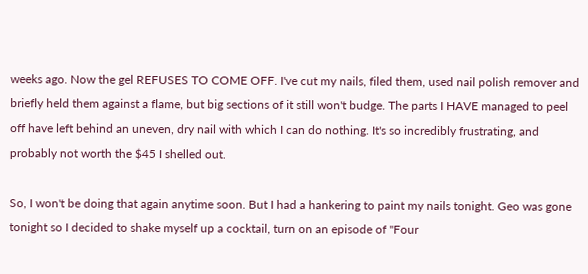weeks ago. Now the gel REFUSES TO COME OFF. I've cut my nails, filed them, used nail polish remover and briefly held them against a flame, but big sections of it still won't budge. The parts I HAVE managed to peel off have left behind an uneven, dry nail with which I can do nothing. It's so incredibly frustrating, and probably not worth the $45 I shelled out.

So, I won't be doing that again anytime soon. But I had a hankering to paint my nails tonight. Geo was gone tonight so I decided to shake myself up a cocktail, turn on an episode of "Four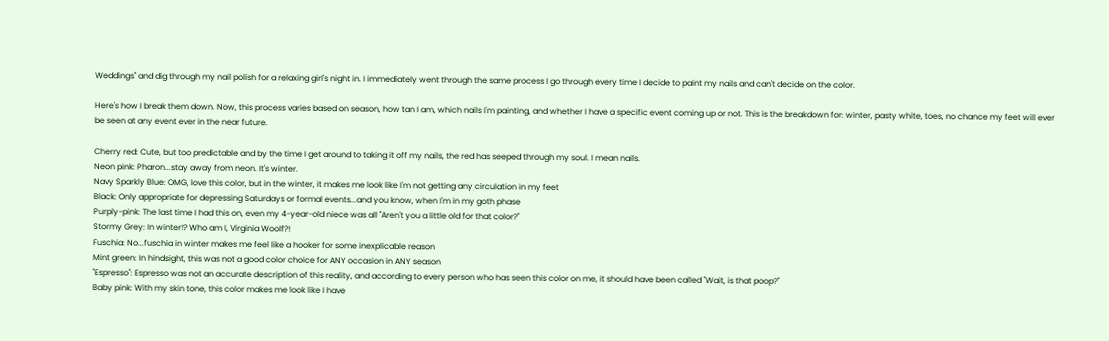Weddings" and dig through my nail polish for a relaxing girl's night in. I immediately went through the same process I go through every time I decide to paint my nails and can't decide on the color.

Here's how I break them down. Now, this process varies based on season, how tan I am, which nails I'm painting, and whether I have a specific event coming up or not. This is the breakdown for: winter, pasty white, toes, no chance my feet will ever be seen at any event ever in the near future.

Cherry red: Cute, but too predictable and by the time I get around to taking it off my nails, the red has seeped through my soul. I mean nails.
Neon pink: Pharon...stay away from neon. It's winter.
Navy Sparkly Blue: OMG, love this color, but in the winter, it makes me look like I'm not getting any circulation in my feet
Black: Only appropriate for depressing Saturdays or formal events...and you know, when I'm in my goth phase
Purply-pink: The last time I had this on, even my 4-year-old niece was all "Aren't you a little old for that color?"
Stormy Grey: In winter!? Who am I, Virginia Woolf?!
Fuschia: No...fuschia in winter makes me feel like a hooker for some inexplicable reason
Mint green: In hindsight, this was not a good color choice for ANY occasion in ANY season
"Espresso": Espresso was not an accurate description of this reality, and according to every person who has seen this color on me, it should have been called "Wait, is that poop?"
Baby pink: With my skin tone, this color makes me look like I have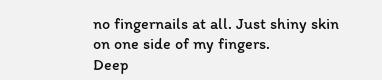no fingernails at all. Just shiny skin on one side of my fingers.
Deep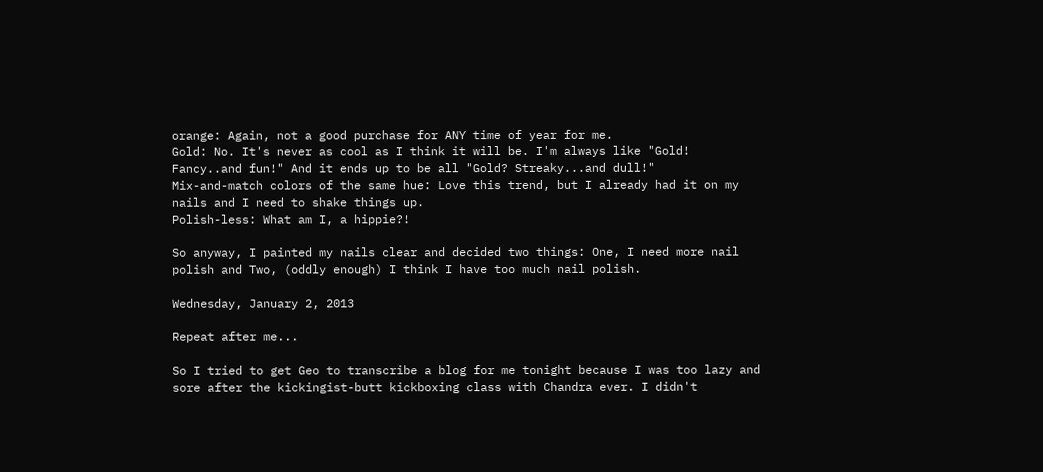orange: Again, not a good purchase for ANY time of year for me.
Gold: No. It's never as cool as I think it will be. I'm always like "Gold! Fancy..and fun!" And it ends up to be all "Gold? Streaky...and dull!"
Mix-and-match colors of the same hue: Love this trend, but I already had it on my nails and I need to shake things up.
Polish-less: What am I, a hippie?!

So anyway, I painted my nails clear and decided two things: One, I need more nail polish and Two, (oddly enough) I think I have too much nail polish.

Wednesday, January 2, 2013

Repeat after me...

So I tried to get Geo to transcribe a blog for me tonight because I was too lazy and sore after the kickingist-butt kickboxing class with Chandra ever. I didn't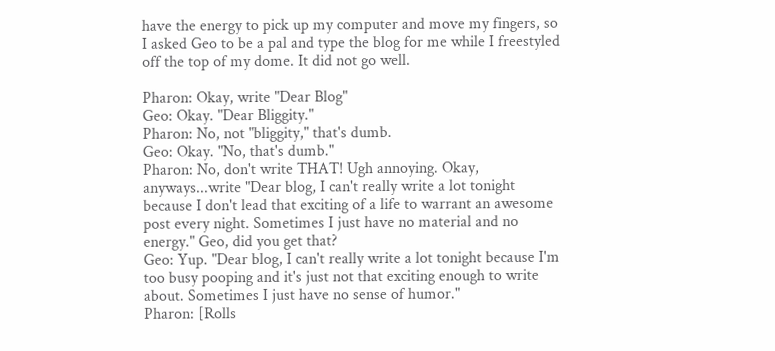have the energy to pick up my computer and move my fingers, so I asked Geo to be a pal and type the blog for me while I freestyled off the top of my dome. It did not go well.

Pharon: Okay, write "Dear Blog"
Geo: Okay. "Dear Bliggity."
Pharon: No, not "bliggity," that's dumb.
Geo: Okay. "No, that's dumb."
Pharon: No, don't write THAT! Ugh annoying. Okay, anyways...write "Dear blog, I can't really write a lot tonight because I don't lead that exciting of a life to warrant an awesome post every night. Sometimes I just have no material and no energy." Geo, did you get that?
Geo: Yup. "Dear blog, I can't really write a lot tonight because I'm too busy pooping and it's just not that exciting enough to write about. Sometimes I just have no sense of humor."
Pharon: [Rolls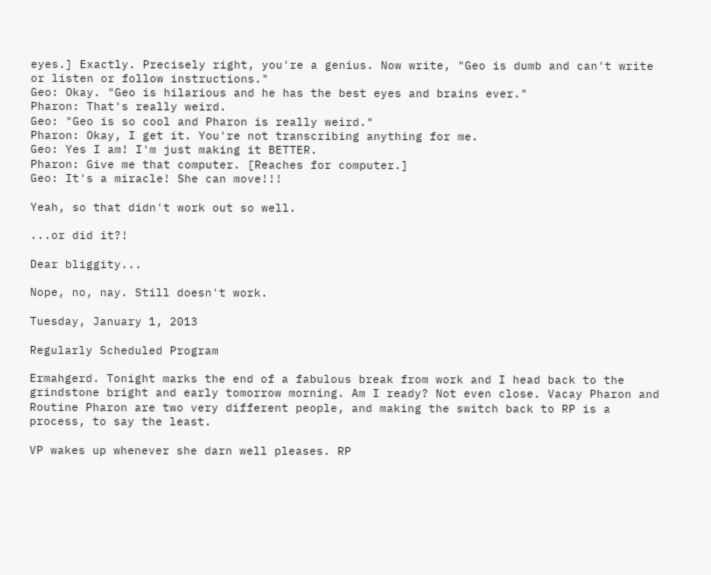eyes.] Exactly. Precisely right, you're a genius. Now write, "Geo is dumb and can't write or listen or follow instructions."
Geo: Okay. "Geo is hilarious and he has the best eyes and brains ever."
Pharon: That's really weird.
Geo: "Geo is so cool and Pharon is really weird."
Pharon: Okay, I get it. You're not transcribing anything for me.
Geo: Yes I am! I'm just making it BETTER.
Pharon: Give me that computer. [Reaches for computer.]
Geo: It's a miracle! She can move!!!

Yeah, so that didn't work out so well.

...or did it?!

Dear bliggity...

Nope, no, nay. Still doesn't work.

Tuesday, January 1, 2013

Regularly Scheduled Program

Ermahgerd. Tonight marks the end of a fabulous break from work and I head back to the grindstone bright and early tomorrow morning. Am I ready? Not even close. Vacay Pharon and Routine Pharon are two very different people, and making the switch back to RP is a process, to say the least.

VP wakes up whenever she darn well pleases. RP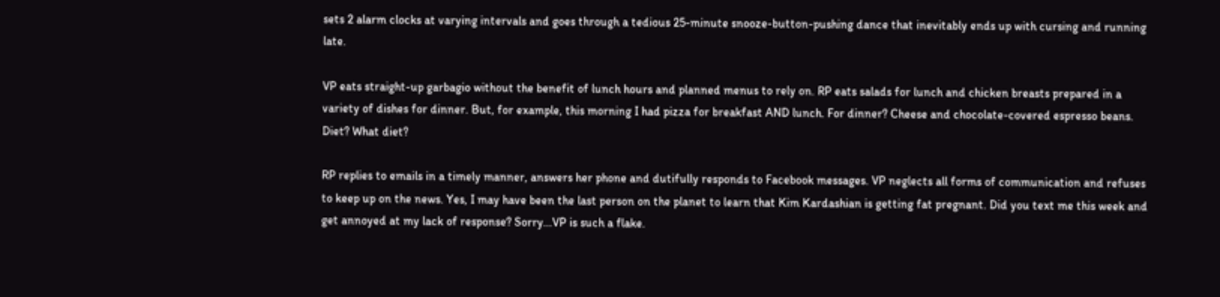sets 2 alarm clocks at varying intervals and goes through a tedious 25-minute snooze-button-pushing dance that inevitably ends up with cursing and running late.

VP eats straight-up garbagio without the benefit of lunch hours and planned menus to rely on. RP eats salads for lunch and chicken breasts prepared in a variety of dishes for dinner. But, for example, this morning I had pizza for breakfast AND lunch. For dinner? Cheese and chocolate-covered espresso beans. Diet? What diet?

RP replies to emails in a timely manner, answers her phone and dutifully responds to Facebook messages. VP neglects all forms of communication and refuses to keep up on the news. Yes, I may have been the last person on the planet to learn that Kim Kardashian is getting fat pregnant. Did you text me this week and get annoyed at my lack of response? Sorry...VP is such a flake.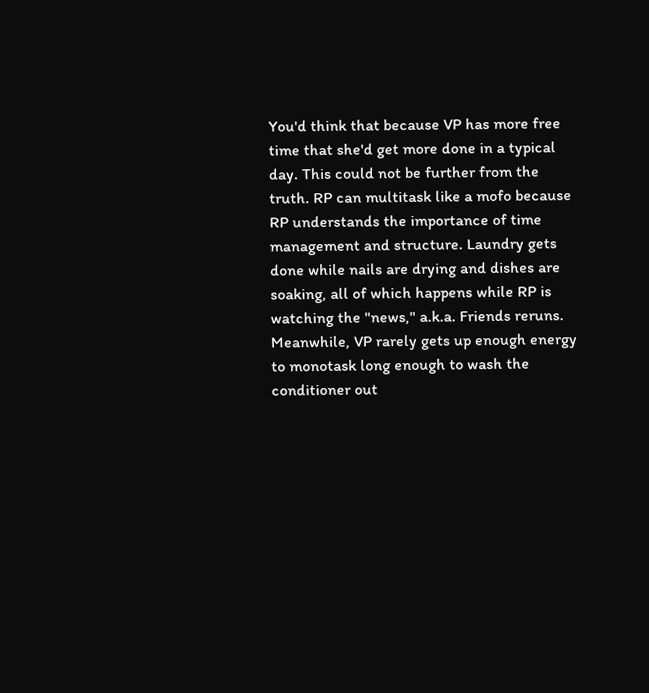You'd think that because VP has more free time that she'd get more done in a typical day. This could not be further from the truth. RP can multitask like a mofo because RP understands the importance of time management and structure. Laundry gets done while nails are drying and dishes are soaking, all of which happens while RP is watching the "news," a.k.a. Friends reruns. Meanwhile, VP rarely gets up enough energy to monotask long enough to wash the conditioner out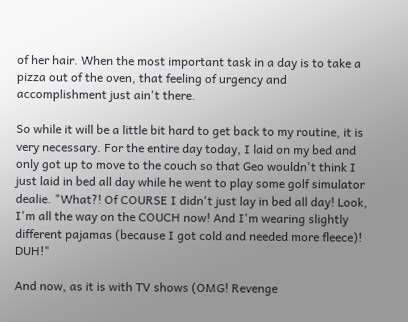of her hair. When the most important task in a day is to take a pizza out of the oven, that feeling of urgency and accomplishment just ain't there.

So while it will be a little bit hard to get back to my routine, it is very necessary. For the entire day today, I laid on my bed and only got up to move to the couch so that Geo wouldn't think I just laid in bed all day while he went to play some golf simulator dealie. "What?! Of COURSE I didn't just lay in bed all day! Look, I'm all the way on the COUCH now! And I'm wearing slightly different pajamas (because I got cold and needed more fleece)! DUH!"

And now, as it is with TV shows (OMG! Revenge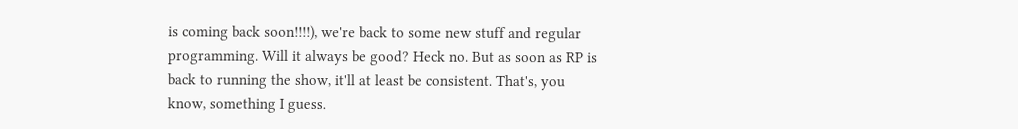is coming back soon!!!!), we're back to some new stuff and regular programming. Will it always be good? Heck no. But as soon as RP is back to running the show, it'll at least be consistent. That's, you know, something I guess.